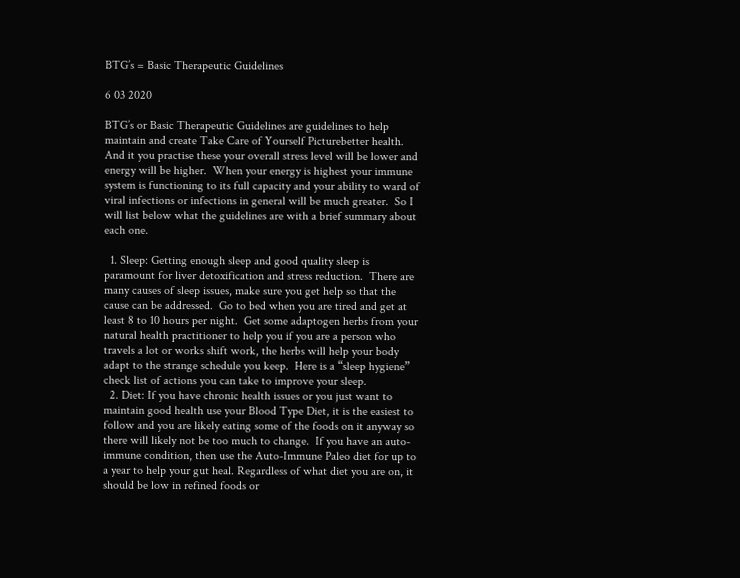BTG’s = Basic Therapeutic Guidelines

6 03 2020

BTG’s or Basic Therapeutic Guidelines are guidelines to help maintain and create Take Care of Yourself Picturebetter health.  And it you practise these your overall stress level will be lower and energy will be higher.  When your energy is highest your immune system is functioning to its full capacity and your ability to ward of viral infections or infections in general will be much greater.  So I will list below what the guidelines are with a brief summary about each one.

  1. Sleep: Getting enough sleep and good quality sleep is paramount for liver detoxification and stress reduction.  There are many causes of sleep issues, make sure you get help so that the cause can be addressed.  Go to bed when you are tired and get at least 8 to 10 hours per night.  Get some adaptogen herbs from your natural health practitioner to help you if you are a person who travels a lot or works shift work, the herbs will help your body adapt to the strange schedule you keep.  Here is a “sleep hygiene” check list of actions you can take to improve your sleep.
  2. Diet: If you have chronic health issues or you just want to maintain good health use your Blood Type Diet, it is the easiest to follow and you are likely eating some of the foods on it anyway so there will likely not be too much to change.  If you have an auto-immune condition, then use the Auto-Immune Paleo diet for up to a year to help your gut heal. Regardless of what diet you are on, it should be low in refined foods or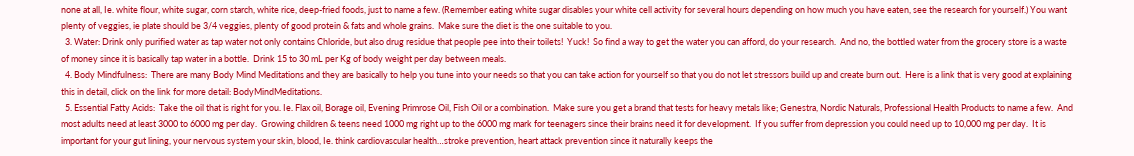none at all, Ie. white flour, white sugar, corn starch, white rice, deep-fried foods, just to name a few. (Remember eating white sugar disables your white cell activity for several hours depending on how much you have eaten, see the research for yourself.) You want plenty of veggies, ie plate should be 3/4 veggies, plenty of good protein & fats and whole grains.  Make sure the diet is the one suitable to you.
  3. Water: Drink only purified water as tap water not only contains Chloride, but also drug residue that people pee into their toilets!  Yuck!  So find a way to get the water you can afford, do your research.  And no, the bottled water from the grocery store is a waste of money since it is basically tap water in a bottle.  Drink 15 to 30 mL per Kg of body weight per day between meals.
  4. Body Mindfulness:  There are many Body Mind Meditations and they are basically to help you tune into your needs so that you can take action for yourself so that you do not let stressors build up and create burn out.  Here is a link that is very good at explaining this in detail, click on the link for more detail: BodyMindMeditations.
  5. Essential Fatty Acids:  Take the oil that is right for you. Ie. Flax oil, Borage oil, Evening Primrose Oil, Fish Oil or a combination.  Make sure you get a brand that tests for heavy metals like; Genestra, Nordic Naturals, Professional Health Products to name a few.  And most adults need at least 3000 to 6000 mg per day.  Growing children & teens need 1000 mg right up to the 6000 mg mark for teenagers since their brains need it for development.  If you suffer from depression you could need up to 10,000 mg per day.  It is important for your gut lining, your nervous system your skin, blood, Ie. think cardiovascular health…stroke prevention, heart attack prevention since it naturally keeps the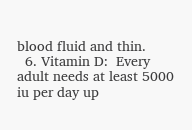blood fluid and thin.
  6. Vitamin D:  Every adult needs at least 5000 iu per day up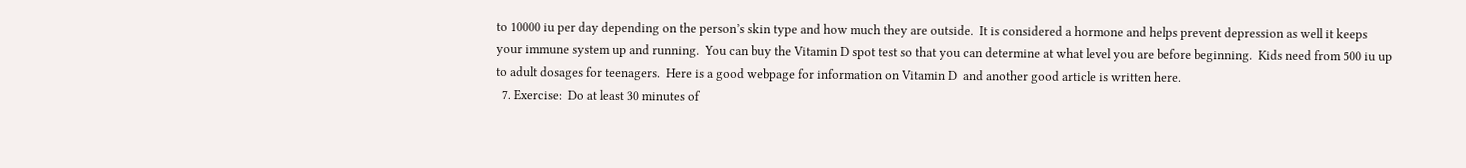to 10000 iu per day depending on the person’s skin type and how much they are outside.  It is considered a hormone and helps prevent depression as well it keeps your immune system up and running.  You can buy the Vitamin D spot test so that you can determine at what level you are before beginning.  Kids need from 500 iu up to adult dosages for teenagers.  Here is a good webpage for information on Vitamin D  and another good article is written here.
  7. Exercise:  Do at least 30 minutes of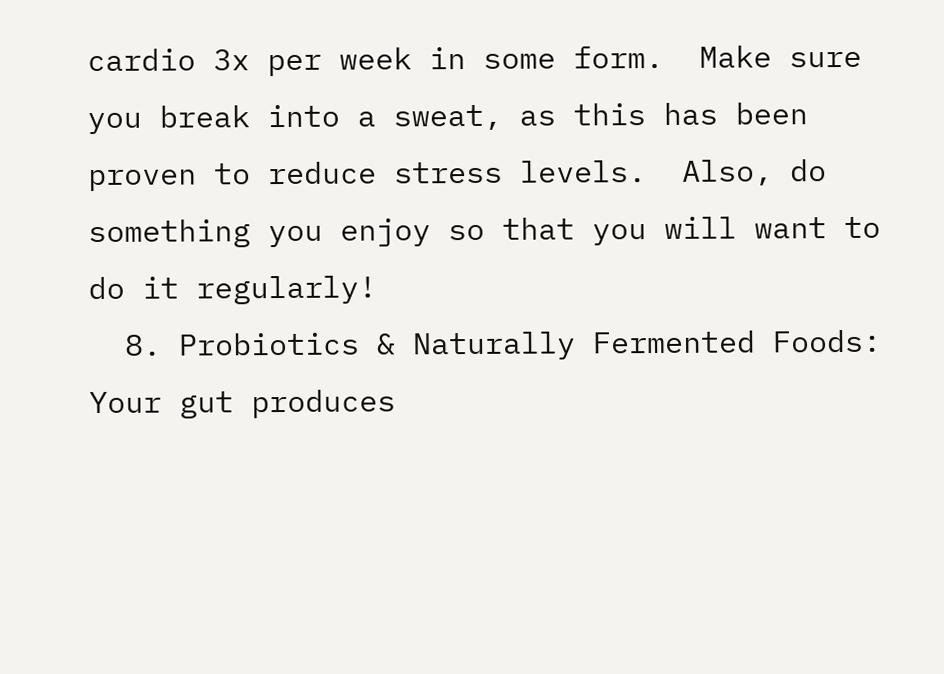cardio 3x per week in some form.  Make sure you break into a sweat, as this has been proven to reduce stress levels.  Also, do something you enjoy so that you will want to do it regularly!
  8. Probiotics & Naturally Fermented Foods:  Your gut produces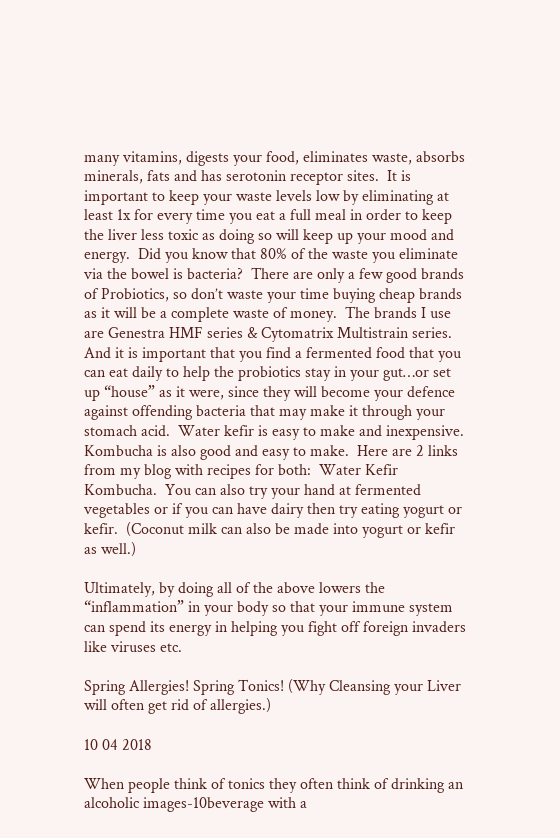many vitamins, digests your food, eliminates waste, absorbs minerals, fats and has serotonin receptor sites.  It is important to keep your waste levels low by eliminating at least 1x for every time you eat a full meal in order to keep the liver less toxic as doing so will keep up your mood and energy.  Did you know that 80% of the waste you eliminate via the bowel is bacteria?  There are only a few good brands of Probiotics, so don’t waste your time buying cheap brands as it will be a complete waste of money.  The brands I use are Genestra HMF series & Cytomatrix Multistrain series.  And it is important that you find a fermented food that you can eat daily to help the probiotics stay in your gut…or set up “house” as it were, since they will become your defence against offending bacteria that may make it through your stomach acid.  Water kefir is easy to make and inexpensive.  Kombucha is also good and easy to make.  Here are 2 links from my blog with recipes for both:  Water Kefir  Kombucha.  You can also try your hand at fermented vegetables or if you can have dairy then try eating yogurt or kefir.  (Coconut milk can also be made into yogurt or kefir as well.)

Ultimately, by doing all of the above lowers the “inflammation” in your body so that your immune system can spend its energy in helping you fight off foreign invaders like viruses etc.

Spring Allergies! Spring Tonics! (Why Cleansing your Liver will often get rid of allergies.)

10 04 2018

When people think of tonics they often think of drinking an alcoholic images-10beverage with a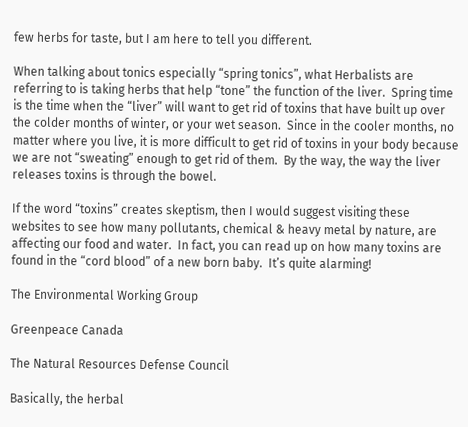few herbs for taste, but I am here to tell you different.

When talking about tonics especially “spring tonics”, what Herbalists are referring to is taking herbs that help “tone” the function of the liver.  Spring time is the time when the “liver” will want to get rid of toxins that have built up over the colder months of winter, or your wet season.  Since in the cooler months, no matter where you live, it is more difficult to get rid of toxins in your body because we are not “sweating” enough to get rid of them.  By the way, the way the liver releases toxins is through the bowel.

If the word “toxins” creates skeptism, then I would suggest visiting these websites to see how many pollutants, chemical & heavy metal by nature, are affecting our food and water.  In fact, you can read up on how many toxins are found in the “cord blood” of a new born baby.  It’s quite alarming!

The Environmental Working Group

Greenpeace Canada

The Natural Resources Defense Council

Basically, the herbal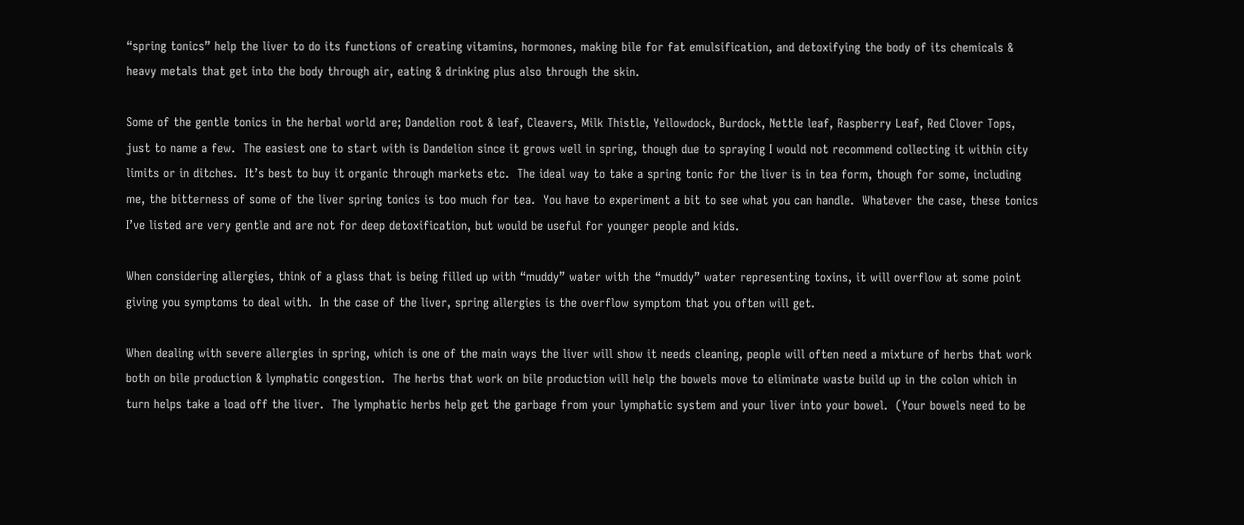“spring tonics” help the liver to do its functions of creating vitamins, hormones, making bile for fat emulsification, and detoxifying the body of its chemicals & heavy metals that get into the body through air, eating & drinking plus also through the skin.

Some of the gentle tonics in the herbal world are; Dandelion root & leaf, Cleavers, Milk Thistle, Yellowdock, Burdock, Nettle leaf, Raspberry Leaf, Red Clover Tops, just to name a few.  The easiest one to start with is Dandelion since it grows well in spring, though due to spraying I would not recommend collecting it within city limits or in ditches.  It’s best to buy it organic through markets etc.  The ideal way to take a spring tonic for the liver is in tea form, though for some, including me, the bitterness of some of the liver spring tonics is too much for tea.  You have to experiment a bit to see what you can handle.  Whatever the case, these tonics I’ve listed are very gentle and are not for deep detoxification, but would be useful for younger people and kids.

When considering allergies, think of a glass that is being filled up with “muddy” water with the “muddy” water representing toxins, it will overflow at some point giving you symptoms to deal with.  In the case of the liver, spring allergies is the overflow symptom that you often will get.

When dealing with severe allergies in spring, which is one of the main ways the liver will show it needs cleaning, people will often need a mixture of herbs that work both on bile production & lymphatic congestion.  The herbs that work on bile production will help the bowels move to eliminate waste build up in the colon which in turn helps take a load off the liver.  The lymphatic herbs help get the garbage from your lymphatic system and your liver into your bowel.  (Your bowels need to be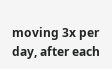moving 3x per day, after each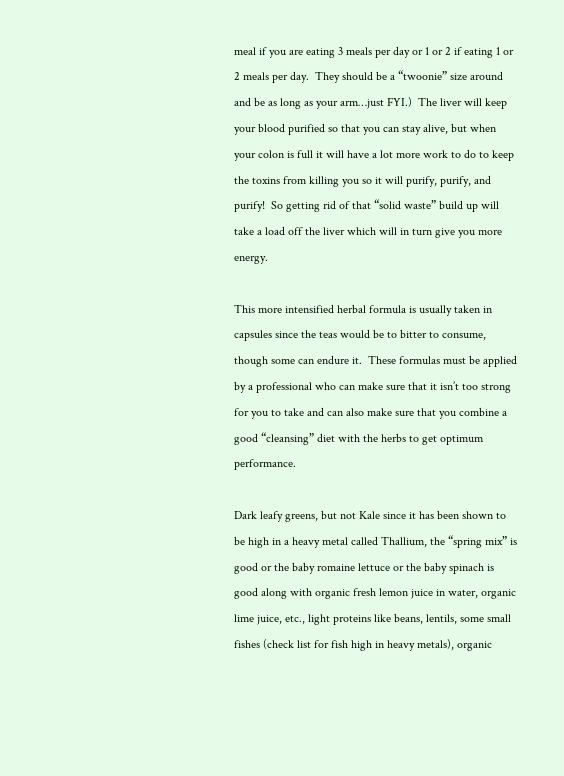meal if you are eating 3 meals per day or 1 or 2 if eating 1 or 2 meals per day.  They should be a “twoonie” size around and be as long as your arm…just FYI.)  The liver will keep your blood purified so that you can stay alive, but when your colon is full it will have a lot more work to do to keep the toxins from killing you so it will purify, purify, and purify!  So getting rid of that “solid waste” build up will take a load off the liver which will in turn give you more energy.

This more intensified herbal formula is usually taken in capsules since the teas would be to bitter to consume, though some can endure it.  These formulas must be applied by a professional who can make sure that it isn’t too strong for you to take and can also make sure that you combine a good “cleansing” diet with the herbs to get optimum performance.

Dark leafy greens, but not Kale since it has been shown to be high in a heavy metal called Thallium, the “spring mix” is good or the baby romaine lettuce or the baby spinach is good along with organic fresh lemon juice in water, organic lime juice, etc., light proteins like beans, lentils, some small fishes (check list for fish high in heavy metals), organic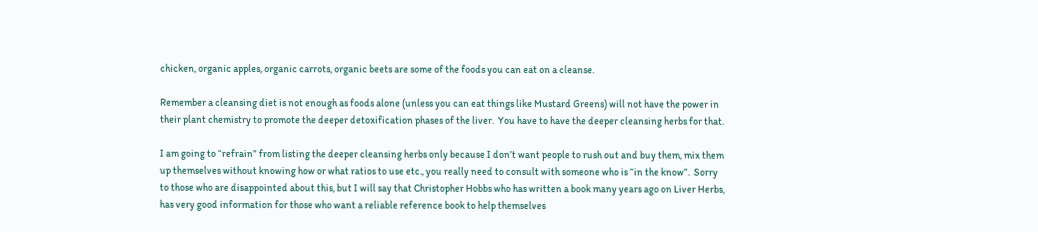chicken, organic apples, organic carrots, organic beets are some of the foods you can eat on a cleanse.

Remember a cleansing diet is not enough as foods alone (unless you can eat things like Mustard Greens) will not have the power in their plant chemistry to promote the deeper detoxification phases of the liver.  You have to have the deeper cleansing herbs for that.

I am going to “refrain” from listing the deeper cleansing herbs only because I don’t want people to rush out and buy them, mix them up themselves without knowing how or what ratios to use etc., you really need to consult with someone who is “in the know”.  Sorry to those who are disappointed about this, but I will say that Christopher Hobbs who has written a book many years ago on Liver Herbs, has very good information for those who want a reliable reference book to help themselves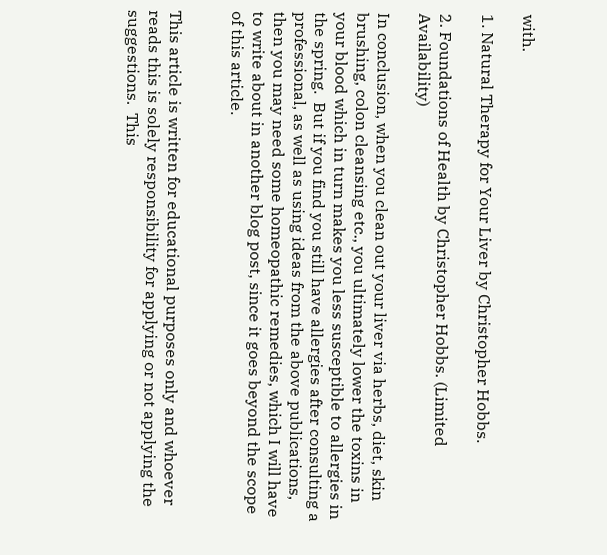with.

1. Natural Therapy for Your Liver by Christopher Hobbs.

2. Foundations of Health by Christopher Hobbs. (Limited Availability)

In conclusion, when you clean out your liver via herbs, diet, skin brushing, colon cleansing etc., you ultimately lower the toxins in your blood which in turn makes you less susceptible to allergies in the spring.  But if you find you still have allergies after consulting a professional, as well as using ideas from the above publications, then you may need some homeopathic remedies, which I will have to write about in another blog post, since it goes beyond the scope of this article.


This article is written for educational purposes only and whoever reads this is solely responsibility for applying or not applying the suggestions.  This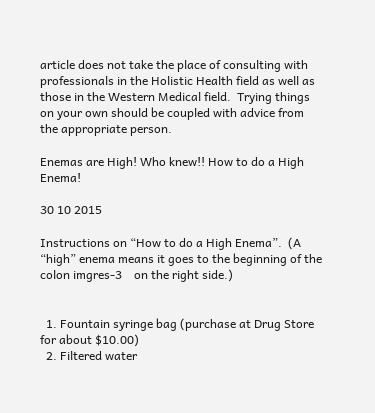article does not take the place of consulting with professionals in the Holistic Health field as well as those in the Western Medical field.  Trying things on your own should be coupled with advice from the appropriate person.

Enemas are High! Who knew!! How to do a High Enema!

30 10 2015

Instructions on “How to do a High Enema”.  (A “high” enema means it goes to the beginning of the colon imgres-3    on the right side.)


  1. Fountain syringe bag (purchase at Drug Store for about $10.00)
  2. Filtered water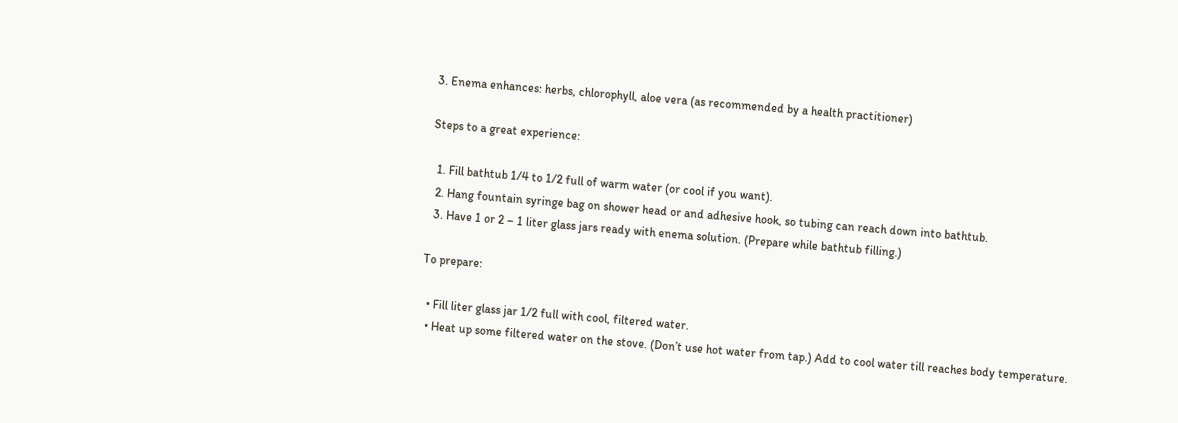3. Enema enhances: herbs, chlorophyll, aloe vera (as recommended by a health practitioner)

Steps to a great experience:

  1. Fill bathtub 1/4 to 1/2 full of warm water (or cool if you want).
  2. Hang fountain syringe bag on shower head or and adhesive hook, so tubing can reach down into bathtub.
  3. Have 1 or 2 – 1 liter glass jars ready with enema solution. (Prepare while bathtub filling.)

To prepare:

  • Fill liter glass jar 1/2 full with cool, filtered water.
  • Heat up some filtered water on the stove. (Don’t use hot water from tap.) Add to cool water till reaches body temperature.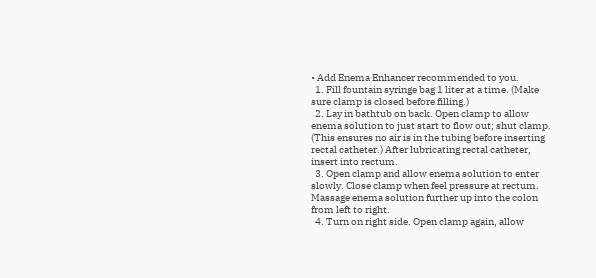• Add Enema Enhancer recommended to you.
  1. Fill fountain syringe bag 1 liter at a time. (Make sure clamp is closed before filling.)
  2. Lay in bathtub on back. Open clamp to allow enema solution to just start to flow out; shut clamp. (This ensures no air is in the tubing before inserting rectal catheter.) After lubricating rectal catheter, insert into rectum.
  3. Open clamp and allow enema solution to enter slowly. Close clamp when feel pressure at rectum. Massage enema solution further up into the colon from left to right.
  4. Turn on right side. Open clamp again, allow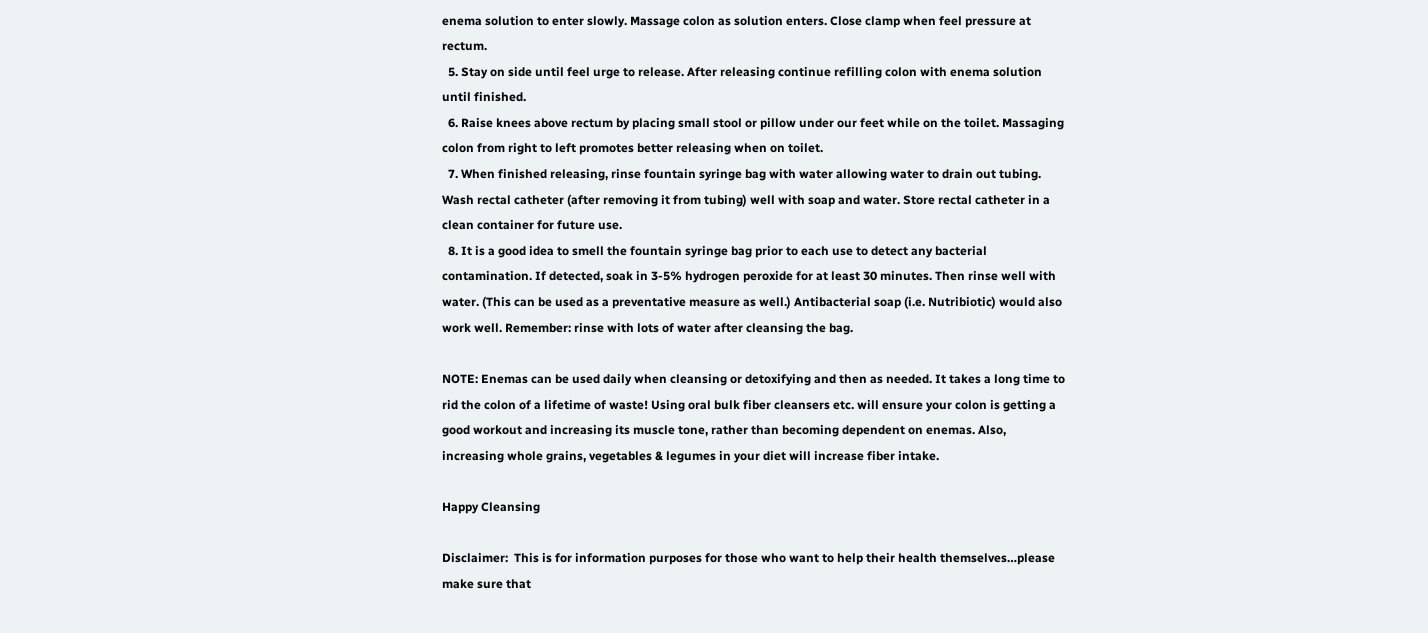enema solution to enter slowly. Massage colon as solution enters. Close clamp when feel pressure at rectum.
  5. Stay on side until feel urge to release. After releasing continue refilling colon with enema solution until finished.
  6. Raise knees above rectum by placing small stool or pillow under our feet while on the toilet. Massaging colon from right to left promotes better releasing when on toilet.
  7. When finished releasing, rinse fountain syringe bag with water allowing water to drain out tubing. Wash rectal catheter (after removing it from tubing) well with soap and water. Store rectal catheter in a clean container for future use.
  8. It is a good idea to smell the fountain syringe bag prior to each use to detect any bacterial contamination. If detected, soak in 3-5% hydrogen peroxide for at least 30 minutes. Then rinse well with water. (This can be used as a preventative measure as well.) Antibacterial soap (i.e. Nutribiotic) would also work well. Remember: rinse with lots of water after cleansing the bag.

NOTE: Enemas can be used daily when cleansing or detoxifying and then as needed. It takes a long time to rid the colon of a lifetime of waste! Using oral bulk fiber cleansers etc. will ensure your colon is getting a good workout and increasing its muscle tone, rather than becoming dependent on enemas. Also, increasing whole grains, vegetables & legumes in your diet will increase fiber intake.

Happy Cleansing

Disclaimer:  This is for information purposes for those who want to help their health themselves…please make sure that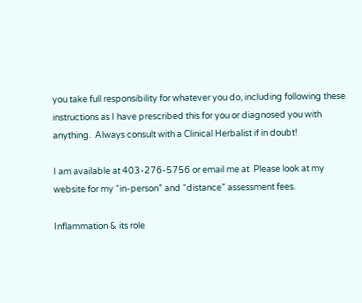you take full responsibility for whatever you do, including following these instructions as I have prescribed this for you or diagnosed you with anything.  Always consult with a Clinical Herbalist if in doubt!

I am available at 403-276-5756 or email me at  Please look at my website for my “in-person” and “distance” assessment fees.

Inflammation & its role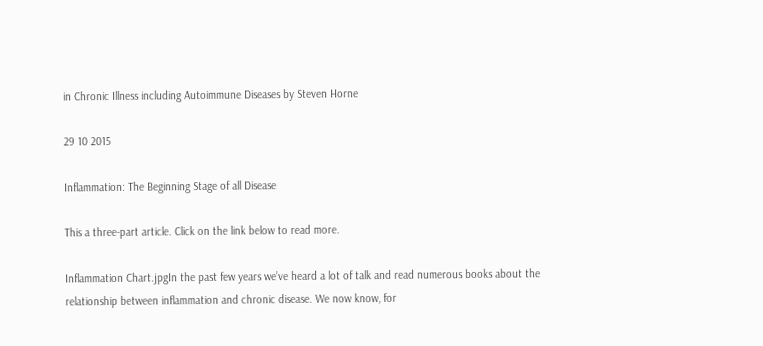in Chronic Illness including Autoimmune Diseases by Steven Horne

29 10 2015

Inflammation: The Beginning Stage of all Disease

This a three-part article. Click on the link below to read more.

Inflammation Chart.jpgIn the past few years we’ve heard a lot of talk and read numerous books about the relationship between inflammation and chronic disease. We now know, for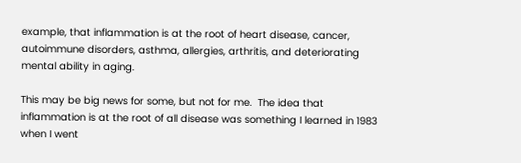example, that inflammation is at the root of heart disease, cancer, autoimmune disorders, asthma, allergies, arthritis, and deteriorating mental ability in aging.

This may be big news for some, but not for me.  The idea that inflammation is at the root of all disease was something I learned in 1983 when I went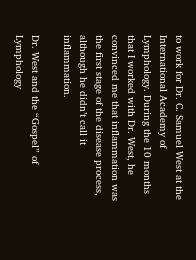to work for Dr. C. Samuel West at the International Academy of Lymphology. During the 10 months that I worked with Dr. West, he convinced me that inflammation was the first stage of the disease process, although he didn’t call it inflammation.

Dr. West and the “Gospel” of Lymphology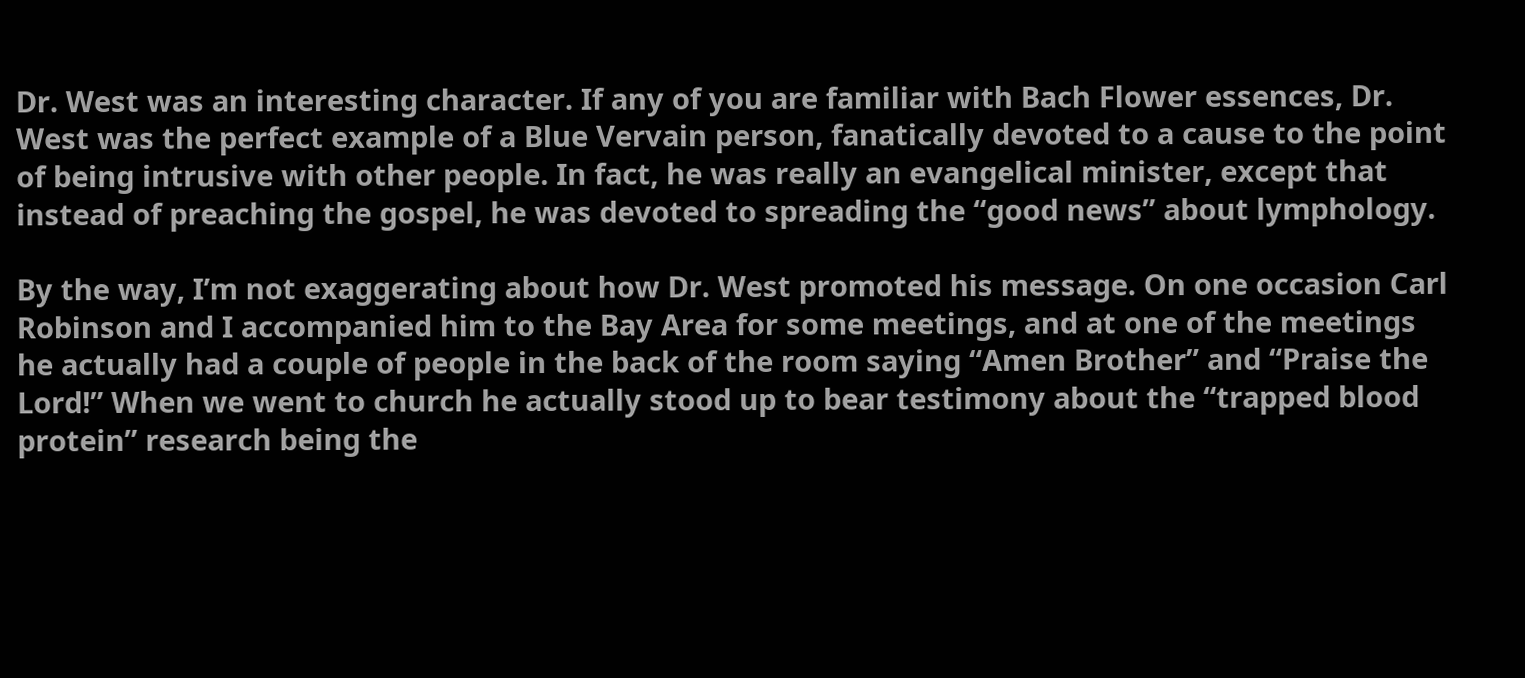Dr. West was an interesting character. If any of you are familiar with Bach Flower essences, Dr. West was the perfect example of a Blue Vervain person, fanatically devoted to a cause to the point of being intrusive with other people. In fact, he was really an evangelical minister, except that instead of preaching the gospel, he was devoted to spreading the “good news” about lymphology.

By the way, I’m not exaggerating about how Dr. West promoted his message. On one occasion Carl Robinson and I accompanied him to the Bay Area for some meetings, and at one of the meetings he actually had a couple of people in the back of the room saying “Amen Brother” and “Praise the Lord!” When we went to church he actually stood up to bear testimony about the “trapped blood protein” research being the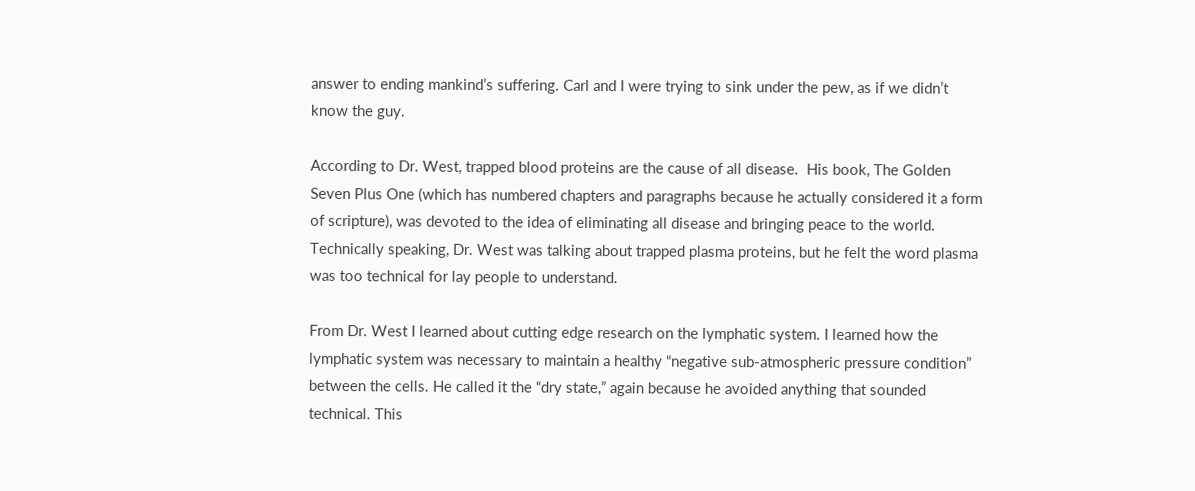answer to ending mankind’s suffering. Carl and I were trying to sink under the pew, as if we didn’t know the guy.

According to Dr. West, trapped blood proteins are the cause of all disease.  His book, The Golden Seven Plus One (which has numbered chapters and paragraphs because he actually considered it a form of scripture), was devoted to the idea of eliminating all disease and bringing peace to the world. Technically speaking, Dr. West was talking about trapped plasma proteins, but he felt the word plasma was too technical for lay people to understand.

From Dr. West I learned about cutting edge research on the lymphatic system. I learned how the lymphatic system was necessary to maintain a healthy “negative sub-atmospheric pressure condition” between the cells. He called it the “dry state,” again because he avoided anything that sounded technical. This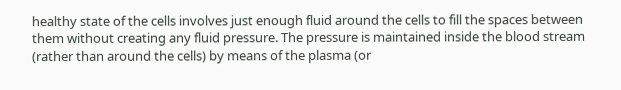healthy state of the cells involves just enough fluid around the cells to fill the spaces between them without creating any fluid pressure. The pressure is maintained inside the blood stream (rather than around the cells) by means of the plasma (or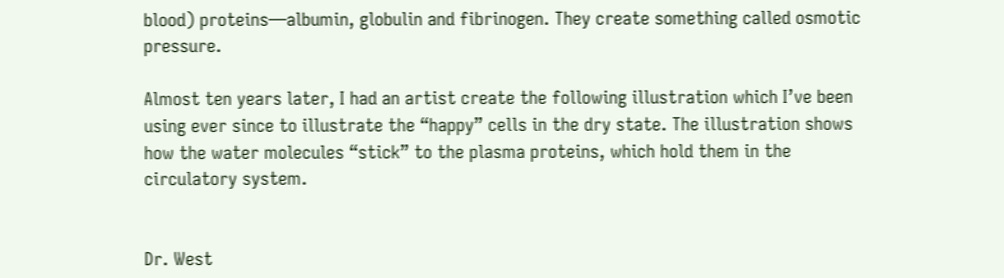blood) proteins—albumin, globulin and fibrinogen. They create something called osmotic pressure.

Almost ten years later, I had an artist create the following illustration which I’ve been using ever since to illustrate the “happy” cells in the dry state. The illustration shows how the water molecules “stick” to the plasma proteins, which hold them in the circulatory system.


Dr. West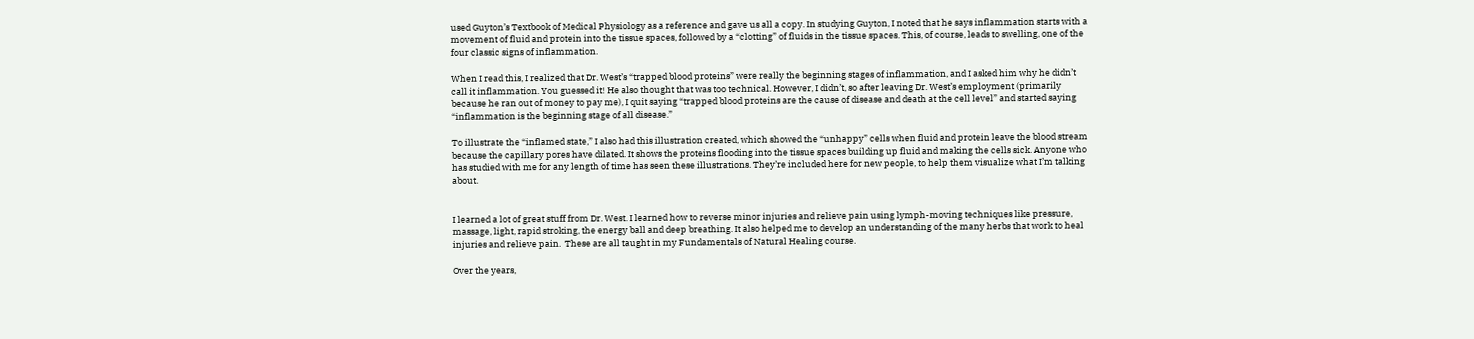used Guyton’s Textbook of Medical Physiology as a reference and gave us all a copy. In studying Guyton, I noted that he says inflammation starts with a movement of fluid and protein into the tissue spaces, followed by a “clotting” of fluids in the tissue spaces. This, of course, leads to swelling, one of the four classic signs of inflammation.

When I read this, I realized that Dr. West’s “trapped blood proteins” were really the beginning stages of inflammation, and I asked him why he didn’t call it inflammation. You guessed it! He also thought that was too technical. However, I didn’t, so after leaving Dr. West’s employment (primarily because he ran out of money to pay me), I quit saying “trapped blood proteins are the cause of disease and death at the cell level” and started saying “inflammation is the beginning stage of all disease.”

To illustrate the “inflamed state,” I also had this illustration created, which showed the “unhappy” cells when fluid and protein leave the blood stream because the capillary pores have dilated. It shows the proteins flooding into the tissue spaces building up fluid and making the cells sick. Anyone who has studied with me for any length of time has seen these illustrations. They’re included here for new people, to help them visualize what I’m talking about.


I learned a lot of great stuff from Dr. West. I learned how to reverse minor injuries and relieve pain using lymph-moving techniques like pressure, massage, light, rapid stroking, the energy ball and deep breathing. It also helped me to develop an understanding of the many herbs that work to heal injuries and relieve pain.  These are all taught in my Fundamentals of Natural Healing course.

Over the years,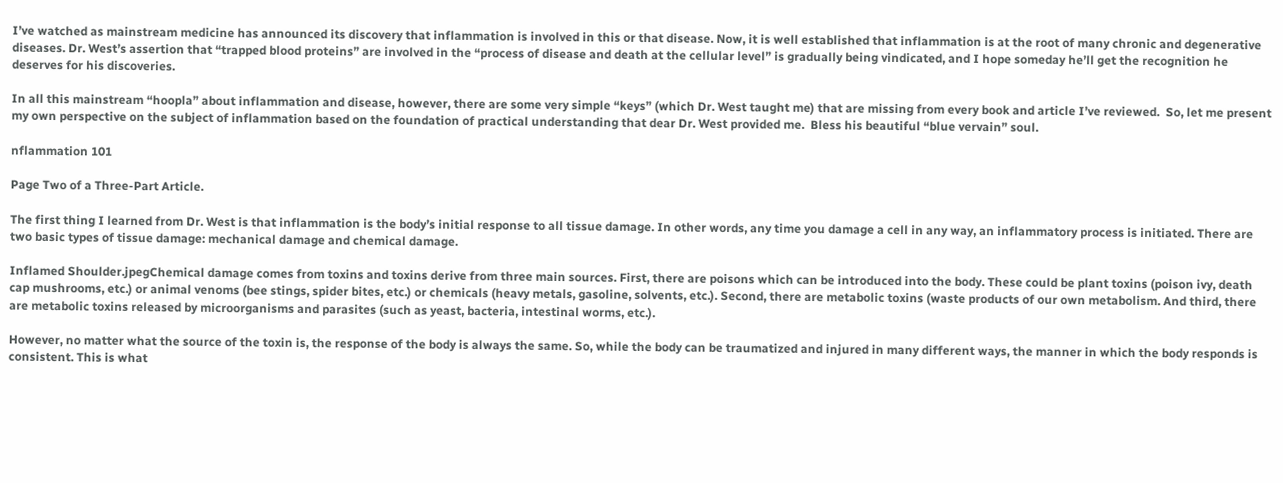I’ve watched as mainstream medicine has announced its discovery that inflammation is involved in this or that disease. Now, it is well established that inflammation is at the root of many chronic and degenerative diseases. Dr. West’s assertion that “trapped blood proteins” are involved in the “process of disease and death at the cellular level” is gradually being vindicated, and I hope someday he’ll get the recognition he deserves for his discoveries.

In all this mainstream “hoopla” about inflammation and disease, however, there are some very simple “keys” (which Dr. West taught me) that are missing from every book and article I’ve reviewed.  So, let me present my own perspective on the subject of inflammation based on the foundation of practical understanding that dear Dr. West provided me.  Bless his beautiful “blue vervain” soul.

nflammation 101

Page Two of a Three-Part Article.

The first thing I learned from Dr. West is that inflammation is the body’s initial response to all tissue damage. In other words, any time you damage a cell in any way, an inflammatory process is initiated. There are two basic types of tissue damage: mechanical damage and chemical damage.

Inflamed Shoulder.jpegChemical damage comes from toxins and toxins derive from three main sources. First, there are poisons which can be introduced into the body. These could be plant toxins (poison ivy, death cap mushrooms, etc.) or animal venoms (bee stings, spider bites, etc.) or chemicals (heavy metals, gasoline, solvents, etc.). Second, there are metabolic toxins (waste products of our own metabolism. And third, there are metabolic toxins released by microorganisms and parasites (such as yeast, bacteria, intestinal worms, etc.).

However, no matter what the source of the toxin is, the response of the body is always the same. So, while the body can be traumatized and injured in many different ways, the manner in which the body responds is consistent. This is what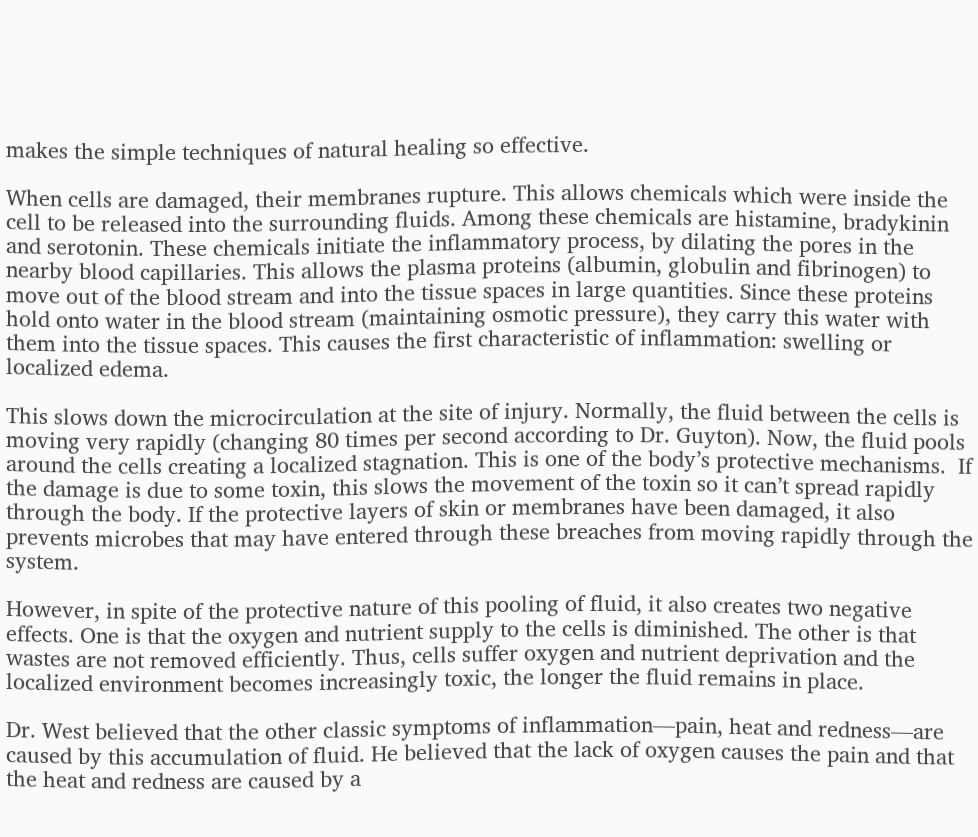makes the simple techniques of natural healing so effective.

When cells are damaged, their membranes rupture. This allows chemicals which were inside the cell to be released into the surrounding fluids. Among these chemicals are histamine, bradykinin and serotonin. These chemicals initiate the inflammatory process, by dilating the pores in the nearby blood capillaries. This allows the plasma proteins (albumin, globulin and fibrinogen) to move out of the blood stream and into the tissue spaces in large quantities. Since these proteins hold onto water in the blood stream (maintaining osmotic pressure), they carry this water with them into the tissue spaces. This causes the first characteristic of inflammation: swelling or localized edema.

This slows down the microcirculation at the site of injury. Normally, the fluid between the cells is moving very rapidly (changing 80 times per second according to Dr. Guyton). Now, the fluid pools around the cells creating a localized stagnation. This is one of the body’s protective mechanisms.  If the damage is due to some toxin, this slows the movement of the toxin so it can’t spread rapidly through the body. If the protective layers of skin or membranes have been damaged, it also prevents microbes that may have entered through these breaches from moving rapidly through the system.

However, in spite of the protective nature of this pooling of fluid, it also creates two negative effects. One is that the oxygen and nutrient supply to the cells is diminished. The other is that wastes are not removed efficiently. Thus, cells suffer oxygen and nutrient deprivation and the localized environment becomes increasingly toxic, the longer the fluid remains in place.

Dr. West believed that the other classic symptoms of inflammation—pain, heat and redness—are caused by this accumulation of fluid. He believed that the lack of oxygen causes the pain and that the heat and redness are caused by a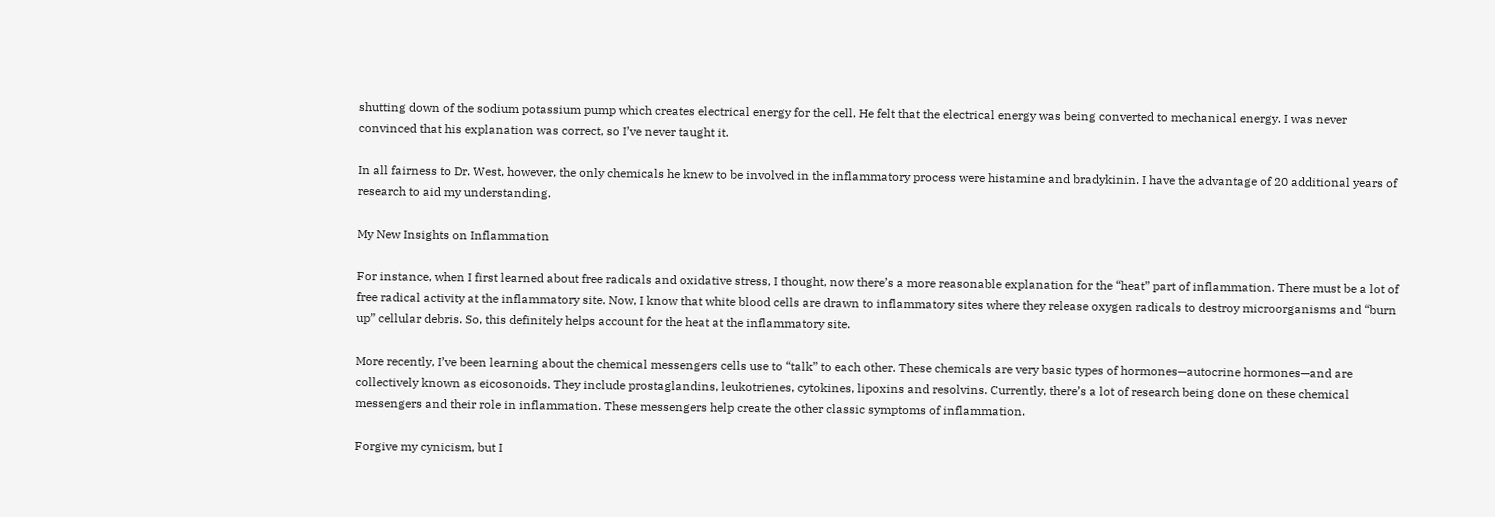shutting down of the sodium potassium pump which creates electrical energy for the cell. He felt that the electrical energy was being converted to mechanical energy. I was never convinced that his explanation was correct, so I’ve never taught it.

In all fairness to Dr. West, however, the only chemicals he knew to be involved in the inflammatory process were histamine and bradykinin. I have the advantage of 20 additional years of research to aid my understanding.

My New Insights on Inflammation

For instance, when I first learned about free radicals and oxidative stress, I thought, now there’s a more reasonable explanation for the “heat” part of inflammation. There must be a lot of free radical activity at the inflammatory site. Now, I know that white blood cells are drawn to inflammatory sites where they release oxygen radicals to destroy microorganisms and “burn up” cellular debris. So, this definitely helps account for the heat at the inflammatory site.

More recently, I’ve been learning about the chemical messengers cells use to “talk” to each other. These chemicals are very basic types of hormones—autocrine hormones—and are collectively known as eicosonoids. They include prostaglandins, leukotrienes, cytokines, lipoxins and resolvins. Currently, there’s a lot of research being done on these chemical messengers and their role in inflammation. These messengers help create the other classic symptoms of inflammation.

Forgive my cynicism, but I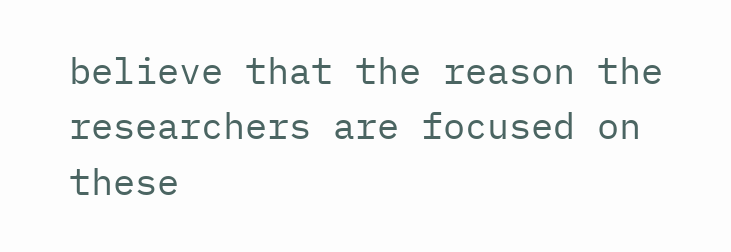believe that the reason the researchers are focused on these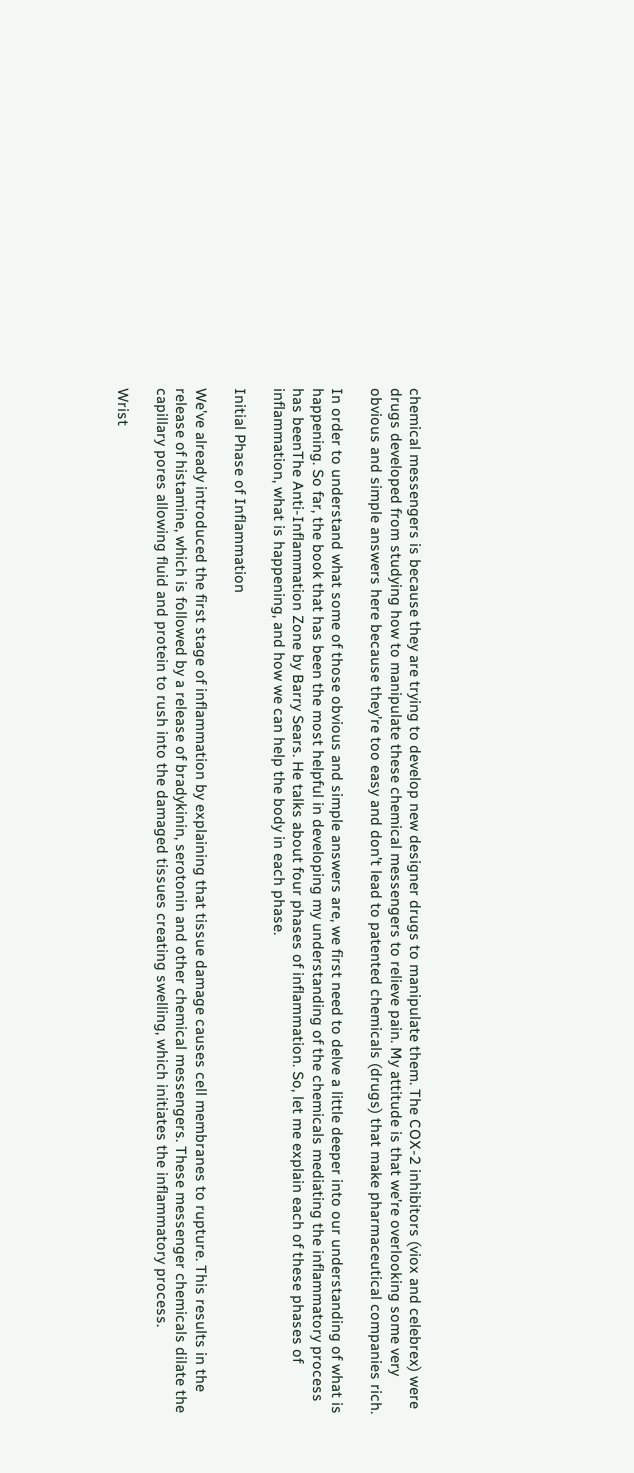chemical messengers is because they are trying to develop new designer drugs to manipulate them. The COX-2 inhibitors (viox and celebrex) were drugs developed from studying how to manipulate these chemical messengers to relieve pain. My attitude is that we’re overlooking some very obvious and simple answers here because they’re too easy and don’t lead to patented chemicals (drugs) that make pharmaceutical companies rich.

In order to understand what some of those obvious and simple answers are, we first need to delve a little deeper into our understanding of what is happening. So far, the book that has been the most helpful in developing my understanding of the chemicals mediating the inflammatory process has beenThe Anti-Inflammation Zone by Barry Sears. He talks about four phases of inflammation. So, let me explain each of these phases of inflammation, what is happening, and how we can help the body in each phase.

Initial Phase of Inflammation

We’ve already introduced the first stage of inflammation by explaining that tissue damage causes cell membranes to rupture. This results in the release of histamine, which is followed by a release of bradykinin, serotonin and other chemical messengers. These messenger chemicals dilate the capillary pores allowing fluid and protein to rush into the damaged tissues creating swelling, which initiates the inflammatory process.

Wrist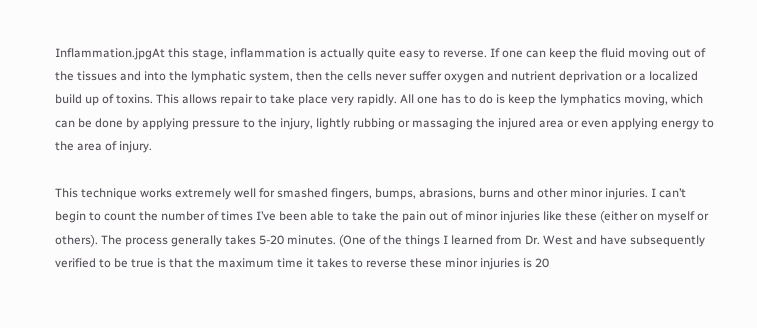Inflammation.jpgAt this stage, inflammation is actually quite easy to reverse. If one can keep the fluid moving out of the tissues and into the lymphatic system, then the cells never suffer oxygen and nutrient deprivation or a localized build up of toxins. This allows repair to take place very rapidly. All one has to do is keep the lymphatics moving, which can be done by applying pressure to the injury, lightly rubbing or massaging the injured area or even applying energy to the area of injury.

This technique works extremely well for smashed fingers, bumps, abrasions, burns and other minor injuries. I can’t begin to count the number of times I’ve been able to take the pain out of minor injuries like these (either on myself or others). The process generally takes 5-20 minutes. (One of the things I learned from Dr. West and have subsequently verified to be true is that the maximum time it takes to reverse these minor injuries is 20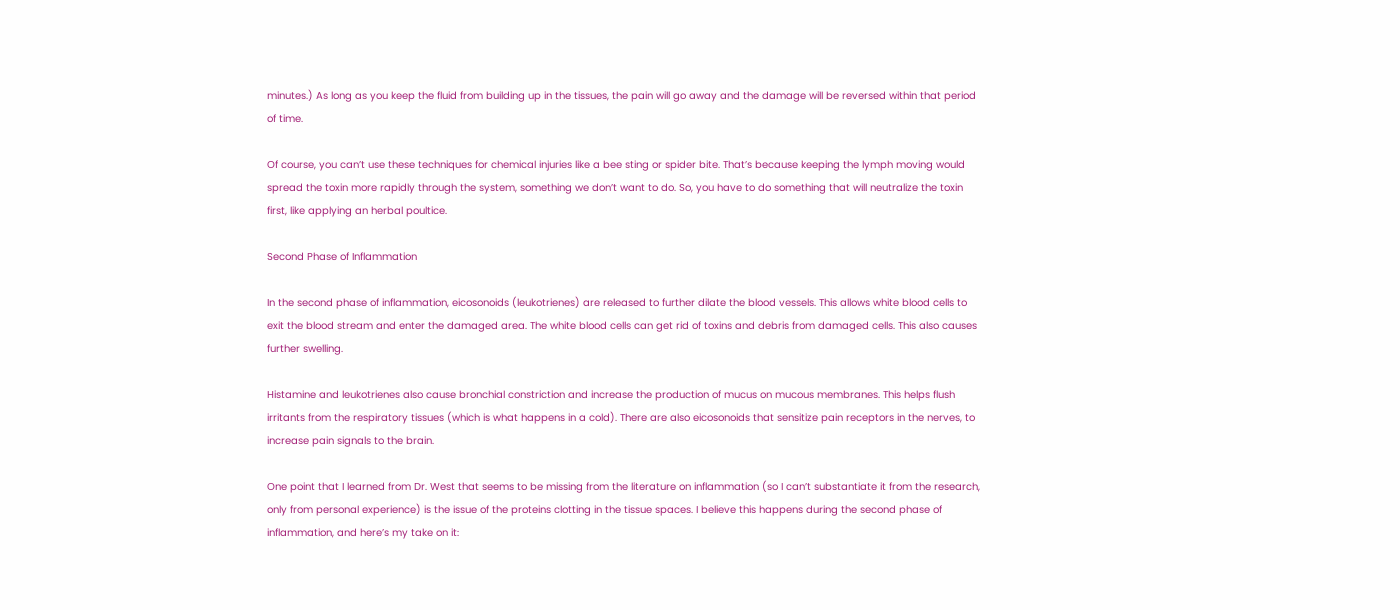minutes.) As long as you keep the fluid from building up in the tissues, the pain will go away and the damage will be reversed within that period of time.

Of course, you can’t use these techniques for chemical injuries like a bee sting or spider bite. That’s because keeping the lymph moving would spread the toxin more rapidly through the system, something we don’t want to do. So, you have to do something that will neutralize the toxin first, like applying an herbal poultice.

Second Phase of Inflammation

In the second phase of inflammation, eicosonoids (leukotrienes) are released to further dilate the blood vessels. This allows white blood cells to exit the blood stream and enter the damaged area. The white blood cells can get rid of toxins and debris from damaged cells. This also causes further swelling.

Histamine and leukotrienes also cause bronchial constriction and increase the production of mucus on mucous membranes. This helps flush irritants from the respiratory tissues (which is what happens in a cold). There are also eicosonoids that sensitize pain receptors in the nerves, to increase pain signals to the brain.

One point that I learned from Dr. West that seems to be missing from the literature on inflammation (so I can’t substantiate it from the research, only from personal experience) is the issue of the proteins clotting in the tissue spaces. I believe this happens during the second phase of inflammation, and here’s my take on it: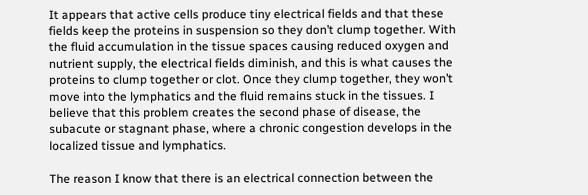It appears that active cells produce tiny electrical fields and that these fields keep the proteins in suspension so they don’t clump together. With the fluid accumulation in the tissue spaces causing reduced oxygen and nutrient supply, the electrical fields diminish, and this is what causes the proteins to clump together or clot. Once they clump together, they won’t move into the lymphatics and the fluid remains stuck in the tissues. I believe that this problem creates the second phase of disease, the subacute or stagnant phase, where a chronic congestion develops in the localized tissue and lymphatics.

The reason I know that there is an electrical connection between the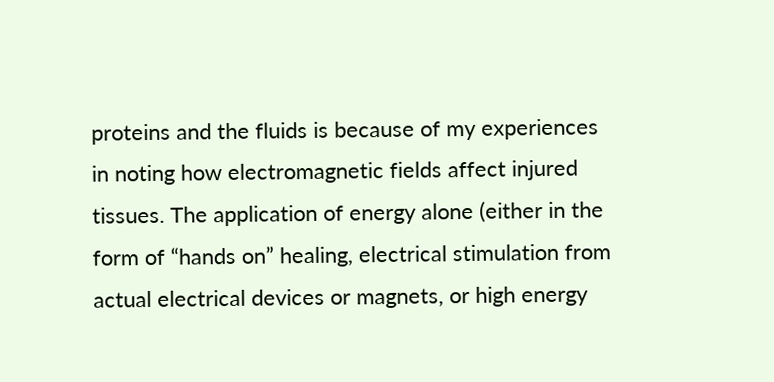proteins and the fluids is because of my experiences in noting how electromagnetic fields affect injured tissues. The application of energy alone (either in the form of “hands on” healing, electrical stimulation from actual electrical devices or magnets, or high energy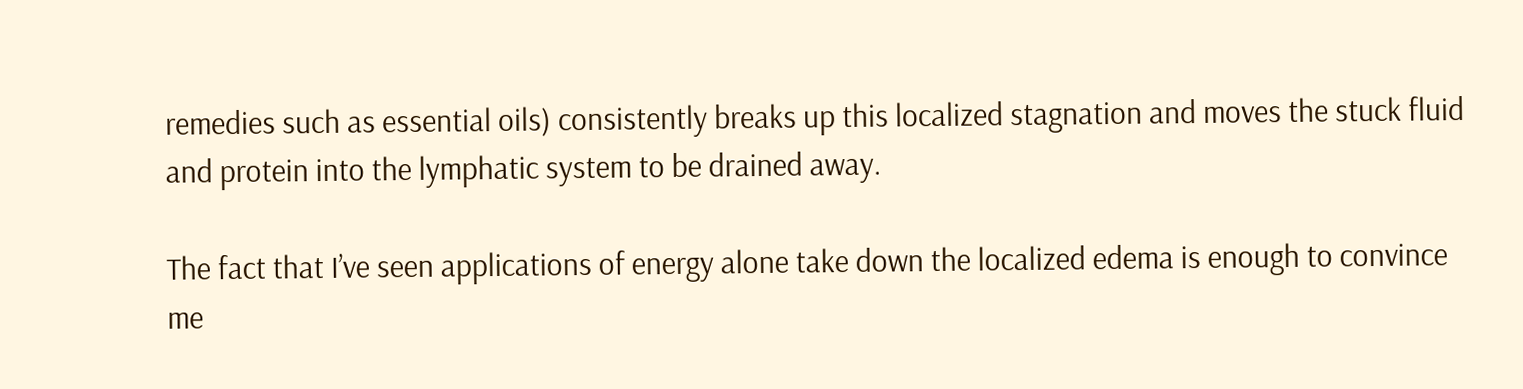remedies such as essential oils) consistently breaks up this localized stagnation and moves the stuck fluid and protein into the lymphatic system to be drained away.

The fact that I’ve seen applications of energy alone take down the localized edema is enough to convince me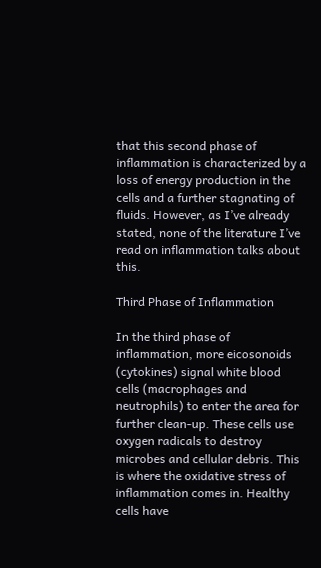that this second phase of inflammation is characterized by a loss of energy production in the cells and a further stagnating of fluids. However, as I’ve already stated, none of the literature I’ve read on inflammation talks about this.

Third Phase of Inflammation

In the third phase of inflammation, more eicosonoids (cytokines) signal white blood cells (macrophages and neutrophils) to enter the area for further clean-up. These cells use oxygen radicals to destroy microbes and cellular debris. This is where the oxidative stress of inflammation comes in. Healthy cells have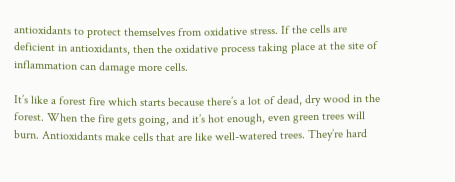antioxidants to protect themselves from oxidative stress. If the cells are deficient in antioxidants, then the oxidative process taking place at the site of inflammation can damage more cells.

It’s like a forest fire which starts because there’s a lot of dead, dry wood in the forest. When the fire gets going, and it’s hot enough, even green trees will burn. Antioxidants make cells that are like well-watered trees. They’re hard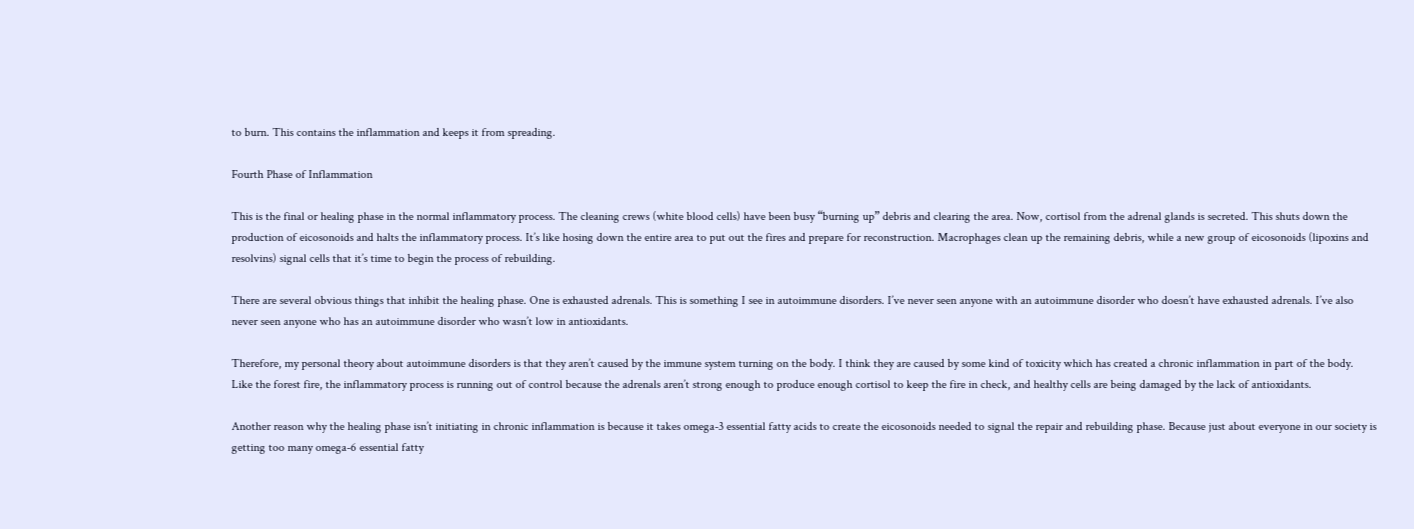to burn. This contains the inflammation and keeps it from spreading.

Fourth Phase of Inflammation

This is the final or healing phase in the normal inflammatory process. The cleaning crews (white blood cells) have been busy “burning up” debris and clearing the area. Now, cortisol from the adrenal glands is secreted. This shuts down the production of eicosonoids and halts the inflammatory process. It’s like hosing down the entire area to put out the fires and prepare for reconstruction. Macrophages clean up the remaining debris, while a new group of eicosonoids (lipoxins and resolvins) signal cells that it’s time to begin the process of rebuilding.

There are several obvious things that inhibit the healing phase. One is exhausted adrenals. This is something I see in autoimmune disorders. I’ve never seen anyone with an autoimmune disorder who doesn’t have exhausted adrenals. I’ve also never seen anyone who has an autoimmune disorder who wasn’t low in antioxidants.

Therefore, my personal theory about autoimmune disorders is that they aren’t caused by the immune system turning on the body. I think they are caused by some kind of toxicity which has created a chronic inflammation in part of the body. Like the forest fire, the inflammatory process is running out of control because the adrenals aren’t strong enough to produce enough cortisol to keep the fire in check, and healthy cells are being damaged by the lack of antioxidants.

Another reason why the healing phase isn’t initiating in chronic inflammation is because it takes omega-3 essential fatty acids to create the eicosonoids needed to signal the repair and rebuilding phase. Because just about everyone in our society is getting too many omega-6 essential fatty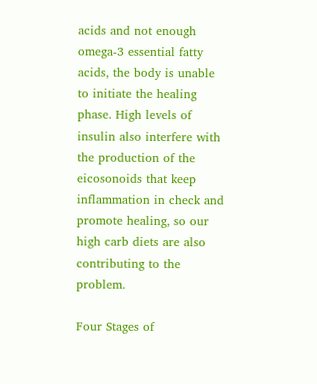acids and not enough omega-3 essential fatty acids, the body is unable to initiate the healing phase. High levels of insulin also interfere with the production of the eicosonoids that keep inflammation in check and promote healing, so our high carb diets are also contributing to the problem.

Four Stages of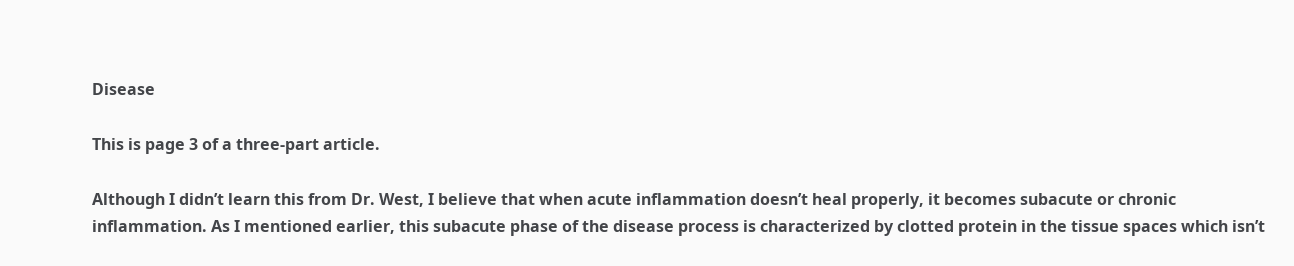Disease

This is page 3 of a three-part article.

Although I didn’t learn this from Dr. West, I believe that when acute inflammation doesn’t heal properly, it becomes subacute or chronic inflammation. As I mentioned earlier, this subacute phase of the disease process is characterized by clotted protein in the tissue spaces which isn’t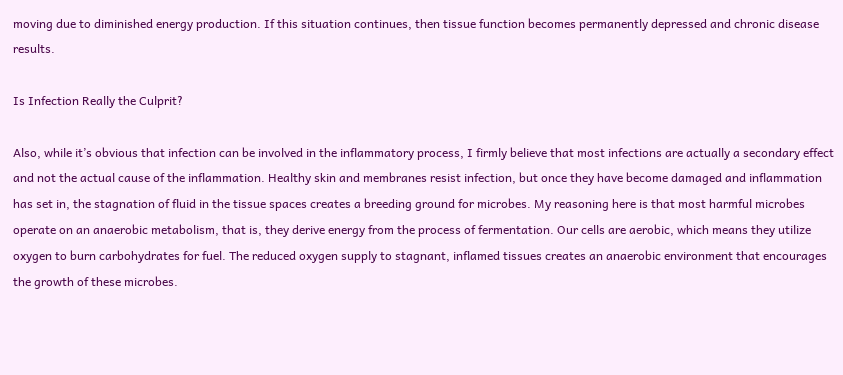moving due to diminished energy production. If this situation continues, then tissue function becomes permanently depressed and chronic disease results.

Is Infection Really the Culprit?

Also, while it’s obvious that infection can be involved in the inflammatory process, I firmly believe that most infections are actually a secondary effect and not the actual cause of the inflammation. Healthy skin and membranes resist infection, but once they have become damaged and inflammation has set in, the stagnation of fluid in the tissue spaces creates a breeding ground for microbes. My reasoning here is that most harmful microbes operate on an anaerobic metabolism, that is, they derive energy from the process of fermentation. Our cells are aerobic, which means they utilize oxygen to burn carbohydrates for fuel. The reduced oxygen supply to stagnant, inflamed tissues creates an anaerobic environment that encourages the growth of these microbes.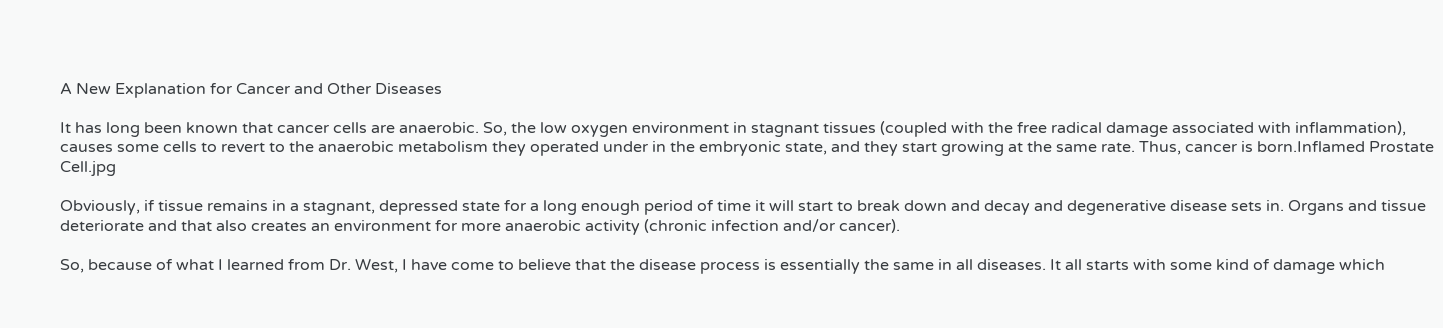A New Explanation for Cancer and Other Diseases

It has long been known that cancer cells are anaerobic. So, the low oxygen environment in stagnant tissues (coupled with the free radical damage associated with inflammation), causes some cells to revert to the anaerobic metabolism they operated under in the embryonic state, and they start growing at the same rate. Thus, cancer is born.Inflamed Prostate Cell.jpg

Obviously, if tissue remains in a stagnant, depressed state for a long enough period of time it will start to break down and decay and degenerative disease sets in. Organs and tissue deteriorate and that also creates an environment for more anaerobic activity (chronic infection and/or cancer).

So, because of what I learned from Dr. West, I have come to believe that the disease process is essentially the same in all diseases. It all starts with some kind of damage which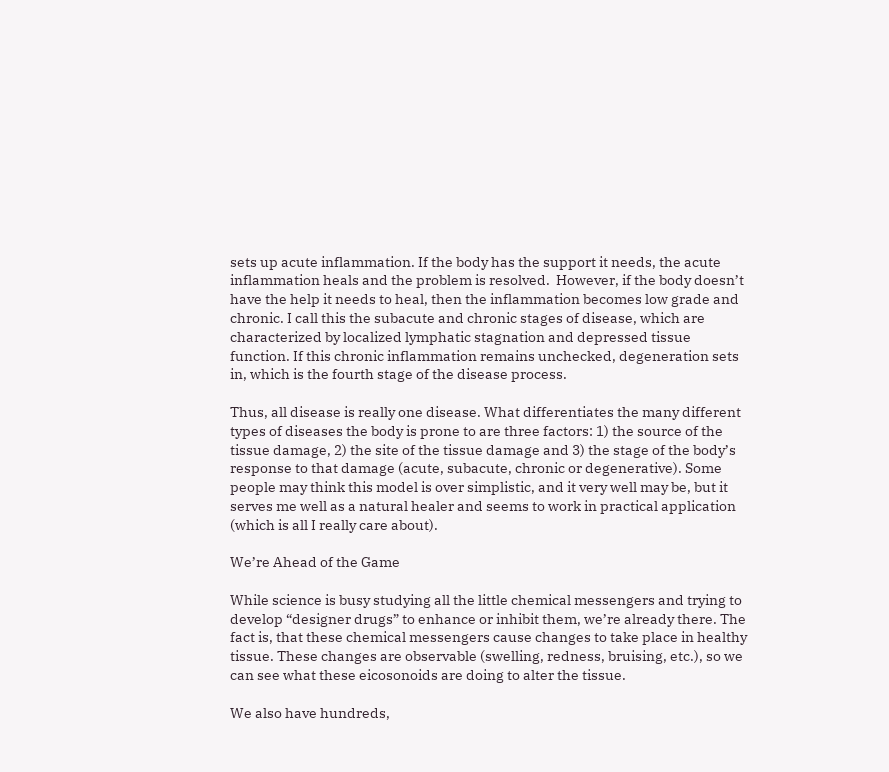sets up acute inflammation. If the body has the support it needs, the acute inflammation heals and the problem is resolved.  However, if the body doesn’t have the help it needs to heal, then the inflammation becomes low grade and chronic. I call this the subacute and chronic stages of disease, which are characterized by localized lymphatic stagnation and depressed tissue function. If this chronic inflammation remains unchecked, degeneration sets in, which is the fourth stage of the disease process.

Thus, all disease is really one disease. What differentiates the many different types of diseases the body is prone to are three factors: 1) the source of the tissue damage, 2) the site of the tissue damage and 3) the stage of the body’s response to that damage (acute, subacute, chronic or degenerative). Some people may think this model is over simplistic, and it very well may be, but it serves me well as a natural healer and seems to work in practical application (which is all I really care about).

We’re Ahead of the Game

While science is busy studying all the little chemical messengers and trying to develop “designer drugs” to enhance or inhibit them, we’re already there. The fact is, that these chemical messengers cause changes to take place in healthy tissue. These changes are observable (swelling, redness, bruising, etc.), so we can see what these eicosonoids are doing to alter the tissue.

We also have hundreds,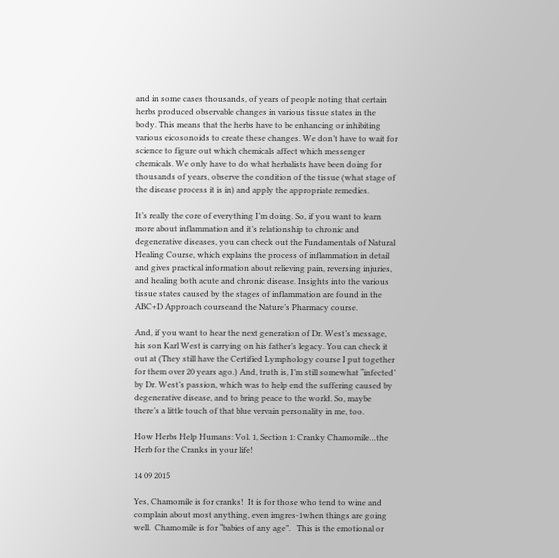and in some cases thousands, of years of people noting that certain herbs produced observable changes in various tissue states in the body. This means that the herbs have to be enhancing or inhibiting various eicosonoids to create these changes. We don’t have to wait for science to figure out which chemicals affect which messenger chemicals. We only have to do what herbalists have been doing for thousands of years, observe the condition of the tissue (what stage of the disease process it is in) and apply the appropriate remedies.

It’s really the core of everything I’m doing. So, if you want to learn more about inflammation and it’s relationship to chronic and degenerative diseases, you can check out the Fundamentals of Natural Healing Course, which explains the process of inflammation in detail and gives practical information about relieving pain, reversing injuries, and healing both acute and chronic disease. Insights into the various tissue states caused by the stages of inflammation are found in the ABC+D Approach courseand the Nature’s Pharmacy course.

And, if you want to hear the next generation of Dr. West’s message, his son Karl West is carrying on his father’s legacy. You can check it out at (They still have the Certified Lymphology course I put together for them over 20 years ago.) And, truth is, I’m still somewhat “infected’ by Dr. West’s passion, which was to help end the suffering caused by degenerative disease, and to bring peace to the world. So, maybe there’s a little touch of that blue vervain personality in me, too.

How Herbs Help Humans: Vol. 1, Section 1: Cranky Chamomile…the Herb for the Cranks in your life!

14 09 2015

Yes, Chamomile is for cranks!  It is for those who tend to wine and complain about most anything, even imgres-1when things are going well.  Chamomile is for “babies of any age”.   This is the emotional or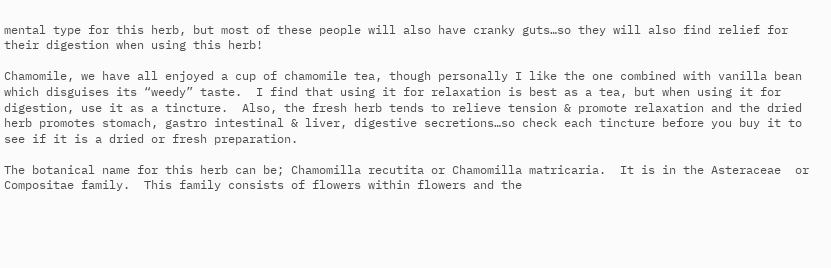mental type for this herb, but most of these people will also have cranky guts…so they will also find relief for their digestion when using this herb!

Chamomile, we have all enjoyed a cup of chamomile tea, though personally I like the one combined with vanilla bean which disguises its “weedy” taste.  I find that using it for relaxation is best as a tea, but when using it for digestion, use it as a tincture.  Also, the fresh herb tends to relieve tension & promote relaxation and the dried herb promotes stomach, gastro intestinal & liver, digestive secretions…so check each tincture before you buy it to see if it is a dried or fresh preparation.

The botanical name for this herb can be; Chamomilla recutita or Chamomilla matricaria.  It is in the Asteraceae  or Compositae family.  This family consists of flowers within flowers and the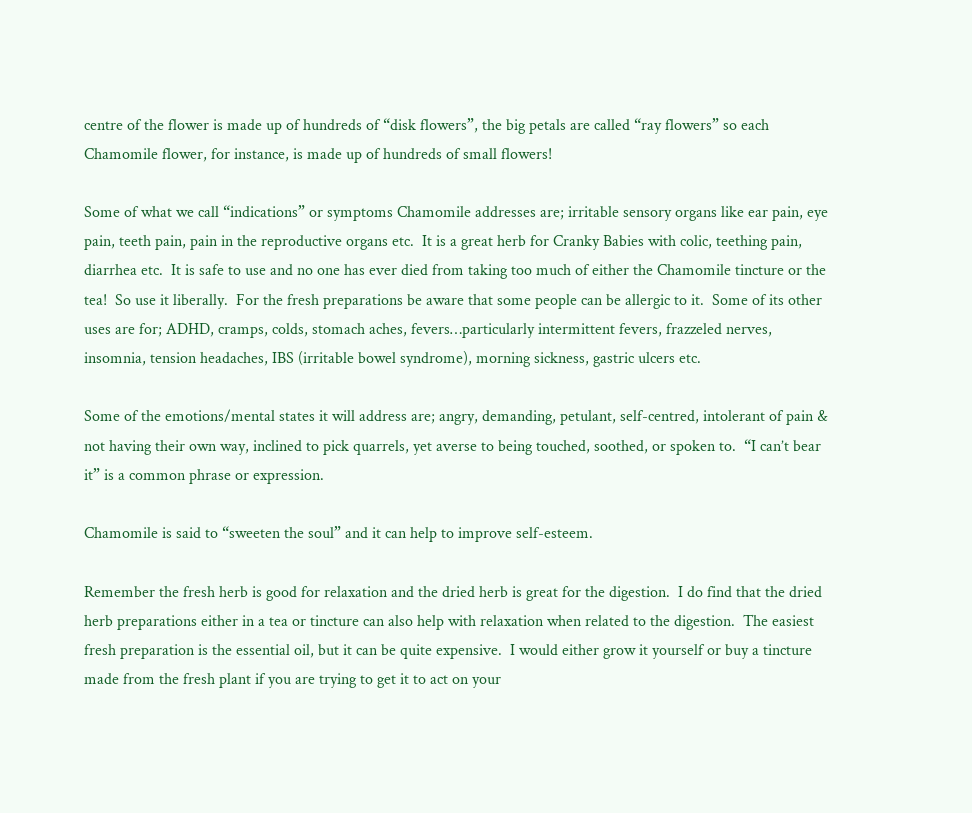centre of the flower is made up of hundreds of “disk flowers”, the big petals are called “ray flowers” so each Chamomile flower, for instance, is made up of hundreds of small flowers!

Some of what we call “indications” or symptoms Chamomile addresses are; irritable sensory organs like ear pain, eye pain, teeth pain, pain in the reproductive organs etc.  It is a great herb for Cranky Babies with colic, teething pain, diarrhea etc.  It is safe to use and no one has ever died from taking too much of either the Chamomile tincture or the tea!  So use it liberally.  For the fresh preparations be aware that some people can be allergic to it.  Some of its other uses are for; ADHD, cramps, colds, stomach aches, fevers…particularly intermittent fevers, frazzeled nerves, insomnia, tension headaches, IBS (irritable bowel syndrome), morning sickness, gastric ulcers etc.

Some of the emotions/mental states it will address are; angry, demanding, petulant, self-centred, intolerant of pain & not having their own way, inclined to pick quarrels, yet averse to being touched, soothed, or spoken to.  “I can’t bear it” is a common phrase or expression.

Chamomile is said to “sweeten the soul” and it can help to improve self-esteem.

Remember the fresh herb is good for relaxation and the dried herb is great for the digestion.  I do find that the dried herb preparations either in a tea or tincture can also help with relaxation when related to the digestion.  The easiest fresh preparation is the essential oil, but it can be quite expensive.  I would either grow it yourself or buy a tincture made from the fresh plant if you are trying to get it to act on your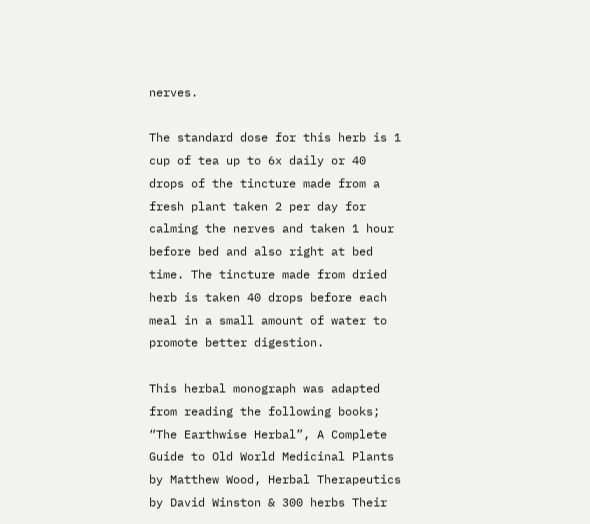nerves.

The standard dose for this herb is 1 cup of tea up to 6x daily or 40 drops of the tincture made from a fresh plant taken 2 per day for calming the nerves and taken 1 hour before bed and also right at bed time. The tincture made from dried herb is taken 40 drops before each meal in a small amount of water to promote better digestion.

This herbal monograph was adapted from reading the following books; “The Earthwise Herbal”, A Complete Guide to Old World Medicinal Plants by Matthew Wood, Herbal Therapeutics by David Winston & 300 herbs Their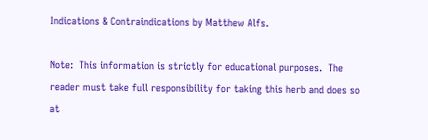Indications & Contraindications by Matthew Alfs.

Note:  This information is strictly for educational purposes.  The reader must take full responsibility for taking this herb and does so at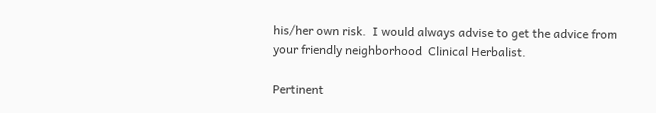his/her own risk.  I would always advise to get the advice from your friendly neighborhood  Clinical Herbalist.

Pertinent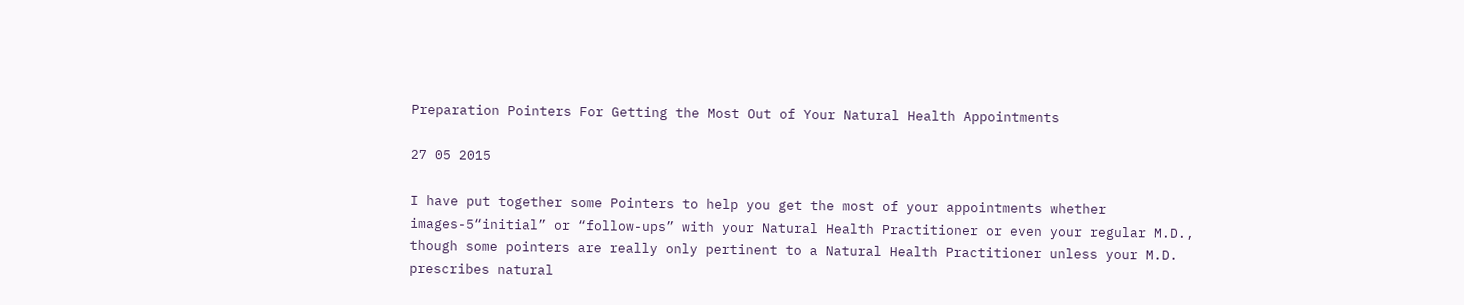Preparation Pointers For Getting the Most Out of Your Natural Health Appointments

27 05 2015

I have put together some Pointers to help you get the most of your appointments whether images-5“initial” or “follow-ups” with your Natural Health Practitioner or even your regular M.D., though some pointers are really only pertinent to a Natural Health Practitioner unless your M.D. prescribes natural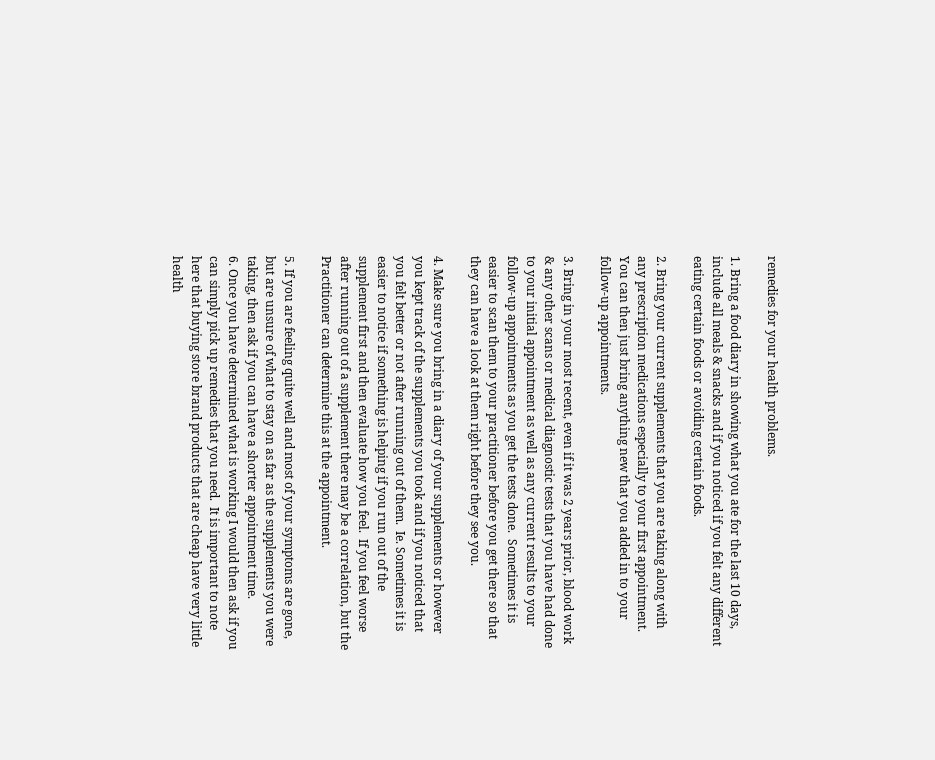remedies for your health problems.

1. Bring a food diary in showing what you ate for the last 10 days, include all meals & snacks and if you noticed if you felt any different eating certain foods or avoiding certain foods.

2. Bring your current supplements that you are taking along with any prescription medications especially to your first appointment.  You can then just bring anything new that you added in to your follow-up appointments.

3. Bring in your most recent, even if it was 2 years prior, blood work & any other scans or medical diagnostic tests that you have had done to your initial appointment as well as any current results to your follow-up appointments as you get the tests done.  Sometimes it is easier to scan them to your practitioner before you get there so that they can have a look at them right before they see you.

4. Make sure you bring in a diary of your supplements or however you kept track of the supplements you took and if you noticed that you felt better or not after running out of them.  Ie. Sometimes it is easier to notice if something is helping if you run out of the supplement first and then evaluate how you feel.  If you feel worse after running out of a supplement there may be a correlation, but the Practitioner can determine this at the appointment.

5. If you are feeling quite well and most of your symptoms are gone, but are unsure of what to stay on as far as the supplements you were taking, then ask if you can have a shorter appointment time.
6. Once you have determined what is working I would then ask if you can simply pick up remedies that you need.  It is important to note here that buying store brand products that are cheap have very little health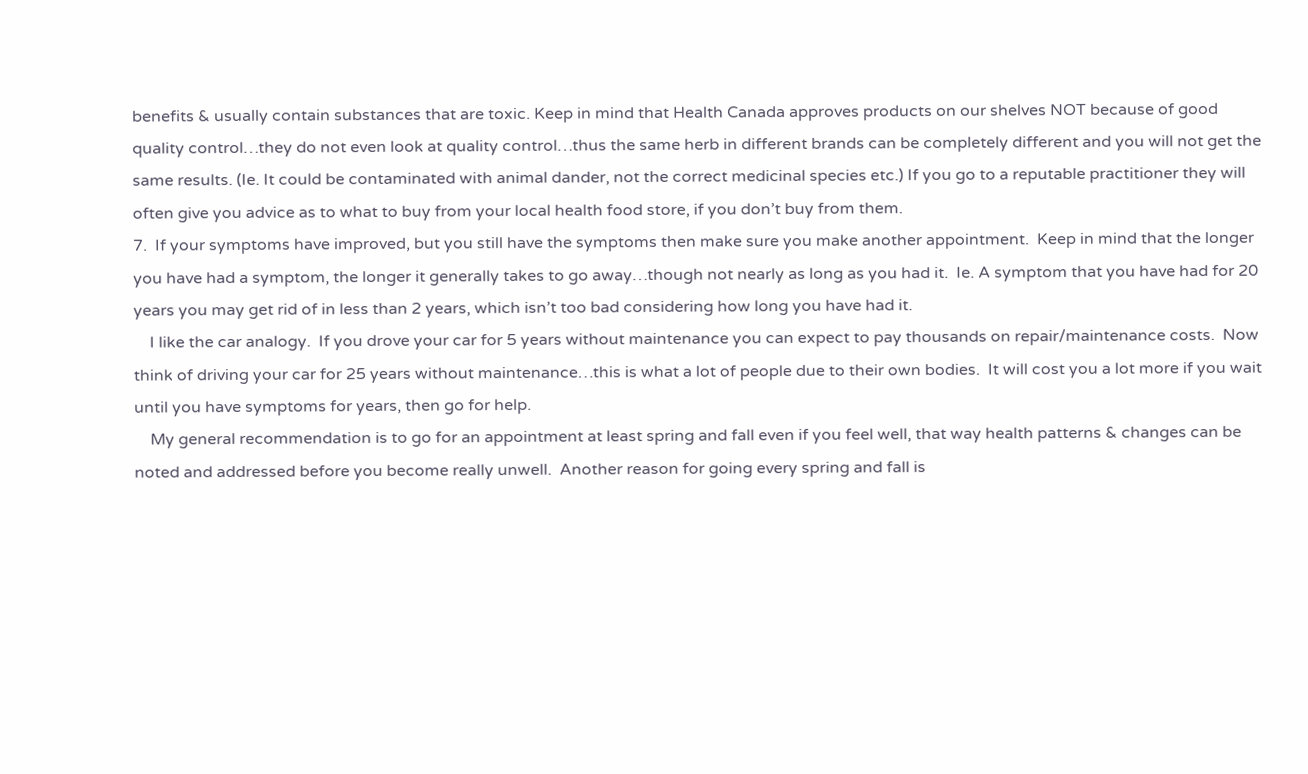benefits & usually contain substances that are toxic. Keep in mind that Health Canada approves products on our shelves NOT because of good quality control…they do not even look at quality control…thus the same herb in different brands can be completely different and you will not get the same results. (Ie. It could be contaminated with animal dander, not the correct medicinal species etc.) If you go to a reputable practitioner they will often give you advice as to what to buy from your local health food store, if you don’t buy from them.
7.  If your symptoms have improved, but you still have the symptoms then make sure you make another appointment.  Keep in mind that the longer you have had a symptom, the longer it generally takes to go away…though not nearly as long as you had it.  Ie. A symptom that you have had for 20 years you may get rid of in less than 2 years, which isn’t too bad considering how long you have had it.
    I like the car analogy.  If you drove your car for 5 years without maintenance you can expect to pay thousands on repair/maintenance costs.  Now think of driving your car for 25 years without maintenance…this is what a lot of people due to their own bodies.  It will cost you a lot more if you wait until you have symptoms for years, then go for help.
    My general recommendation is to go for an appointment at least spring and fall even if you feel well, that way health patterns & changes can be noted and addressed before you become really unwell.  Another reason for going every spring and fall is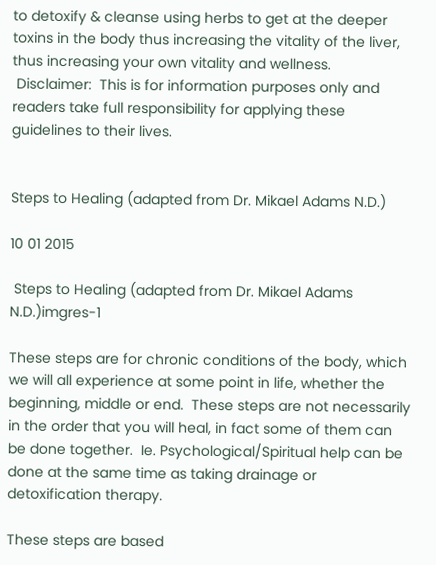to detoxify & cleanse using herbs to get at the deeper toxins in the body thus increasing the vitality of the liver, thus increasing your own vitality and wellness.
 Disclaimer:  This is for information purposes only and readers take full responsibility for applying these guidelines to their lives.


Steps to Healing (adapted from Dr. Mikael Adams N.D.)

10 01 2015

 Steps to Healing (adapted from Dr. Mikael Adams N.D.)imgres-1

These steps are for chronic conditions of the body, which we will all experience at some point in life, whether the beginning, middle or end.  These steps are not necessarily in the order that you will heal, in fact some of them can be done together.  Ie. Psychological/Spiritual help can be done at the same time as taking drainage or detoxification therapy.

These steps are based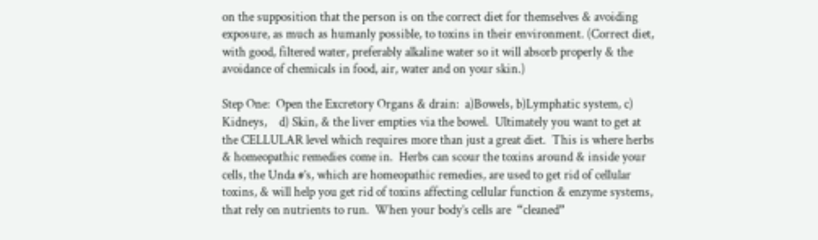on the supposition that the person is on the correct diet for themselves & avoiding exposure, as much as humanly possible, to toxins in their environment. (Correct diet, with good, filtered water, preferably alkaline water so it will absorb properly & the avoidance of chemicals in food, air, water and on your skin.)

Step One:  Open the Excretory Organs & drain:  a)Bowels, b)Lymphatic system, c) Kidneys,    d) Skin, & the liver empties via the bowel.  Ultimately you want to get at the CELLULAR level which requires more than just a great diet.  This is where herbs & homeopathic remedies come in.  Herbs can scour the toxins around & inside your cells, the Unda #’s, which are homeopathic remedies, are used to get rid of cellular toxins, & will help you get rid of toxins affecting cellular function & enzyme systems, that rely on nutrients to run.  When your body’s cells are  “cleaned”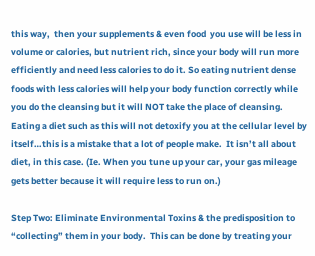this way,  then your supplements & even food  you use will be less in volume or calories, but nutrient rich, since your body will run more efficiently and need less calories to do it. So eating nutrient dense foods with less calories will help your body function correctly while you do the cleansing but it will NOT take the place of cleansing.  Eating a diet such as this will not detoxify you at the cellular level by itself…this is a mistake that a lot of people make.  It isn’t all about diet, in this case. (Ie. When you tune up your car, your gas mileage gets better because it will require less to run on.)

Step Two: Eliminate Environmental Toxins & the predisposition to “collecting” them in your body.  This can be done by treating your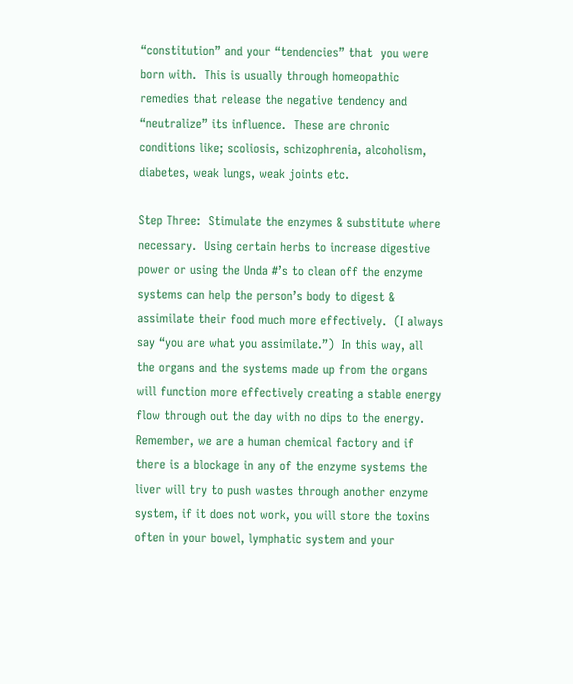“constitution” and your “tendencies” that  you were born with.  This is usually through homeopathic remedies that release the negative tendency and “neutralize” its influence.  These are chronic conditions like; scoliosis, schizophrenia, alcoholism, diabetes, weak lungs, weak joints etc.

Step Three:  Stimulate the enzymes & substitute where necessary.  Using certain herbs to increase digestive power or using the Unda #’s to clean off the enzyme systems can help the person’s body to digest & assimilate their food much more effectively.  (I always say “you are what you assimilate.”)  In this way, all the organs and the systems made up from the organs will function more effectively creating a stable energy flow through out the day with no dips to the energy.  Remember, we are a human chemical factory and if there is a blockage in any of the enzyme systems the liver will try to push wastes through another enzyme system, if it does not work, you will store the toxins often in your bowel, lymphatic system and your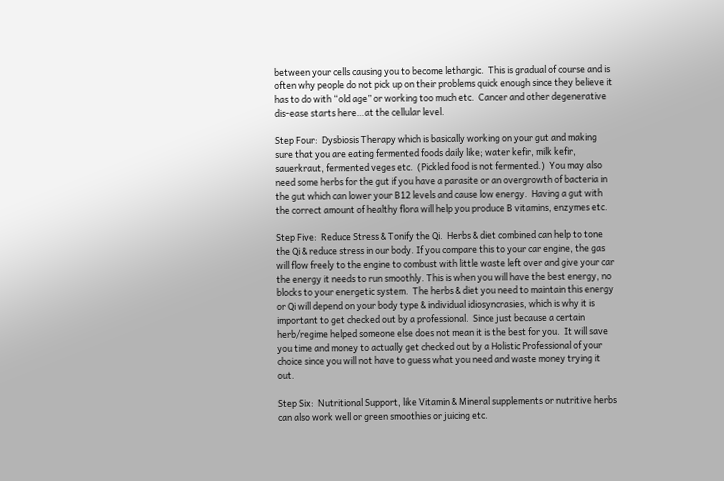between your cells causing you to become lethargic.  This is gradual of course and is often why people do not pick up on their problems quick enough since they believe it has to do with “old age” or working too much etc.  Cancer and other degenerative dis-ease starts here…at the cellular level.

Step Four:  Dysbiosis Therapy which is basically working on your gut and making sure that you are eating fermented foods daily like; water kefir, milk kefir, sauerkraut, fermented veges etc.  (Pickled food is not fermented.)  You may also need some herbs for the gut if you have a parasite or an overgrowth of bacteria in the gut which can lower your B12 levels and cause low energy.  Having a gut with the correct amount of healthy flora will help you produce B vitamins, enzymes etc.

Step Five:  Reduce Stress & Tonify the Qi.  Herbs & diet combined can help to tone the Qi & reduce stress in our body. If you compare this to your car engine, the gas will flow freely to the engine to combust with little waste left over and give your car the energy it needs to run smoothly. This is when you will have the best energy, no blocks to your energetic system.  The herbs & diet you need to maintain this energy or Qi will depend on your body type & individual idiosyncrasies, which is why it is important to get checked out by a professional.  Since just because a certain herb/regime helped someone else does not mean it is the best for you.  It will save you time and money to actually get checked out by a Holistic Professional of your choice since you will not have to guess what you need and waste money trying it out.

Step Six:  Nutritional Support, like Vitamin & Mineral supplements or nutritive herbs can also work well or green smoothies or juicing etc.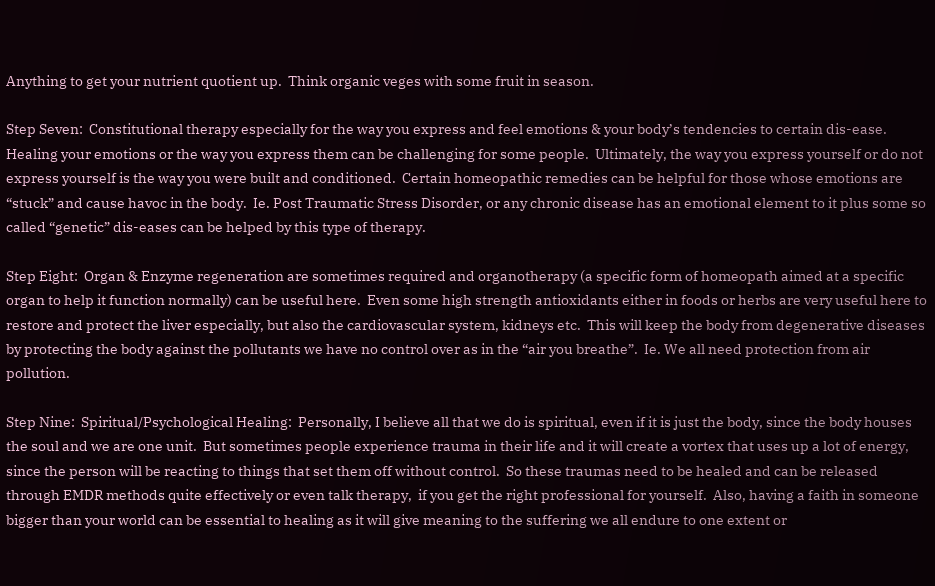Anything to get your nutrient quotient up.  Think organic veges with some fruit in season.

Step Seven:  Constitutional therapy especially for the way you express and feel emotions & your body’s tendencies to certain dis-ease.  Healing your emotions or the way you express them can be challenging for some people.  Ultimately, the way you express yourself or do not express yourself is the way you were built and conditioned.  Certain homeopathic remedies can be helpful for those whose emotions are “stuck” and cause havoc in the body.  Ie. Post Traumatic Stress Disorder, or any chronic disease has an emotional element to it plus some so called “genetic” dis-eases can be helped by this type of therapy.

Step Eight:  Organ & Enzyme regeneration are sometimes required and organotherapy (a specific form of homeopath aimed at a specific organ to help it function normally) can be useful here.  Even some high strength antioxidants either in foods or herbs are very useful here to restore and protect the liver especially, but also the cardiovascular system, kidneys etc.  This will keep the body from degenerative diseases by protecting the body against the pollutants we have no control over as in the “air you breathe”.  Ie. We all need protection from air pollution.

Step Nine:  Spiritual/Psychological Healing:  Personally, I believe all that we do is spiritual, even if it is just the body, since the body houses the soul and we are one unit.  But sometimes people experience trauma in their life and it will create a vortex that uses up a lot of energy, since the person will be reacting to things that set them off without control.  So these traumas need to be healed and can be released through EMDR methods quite effectively or even talk therapy,  if you get the right professional for yourself.  Also, having a faith in someone bigger than your world can be essential to healing as it will give meaning to the suffering we all endure to one extent or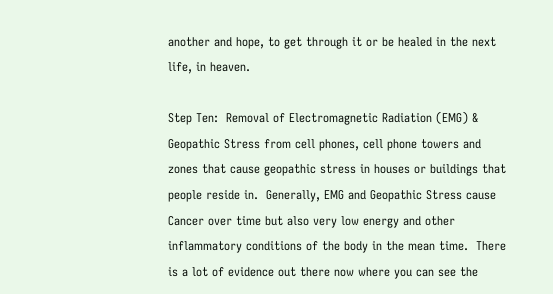another and hope, to get through it or be healed in the next life, in heaven.

Step Ten:  Removal of Electromagnetic Radiation (EMG) & Geopathic Stress from cell phones, cell phone towers and zones that cause geopathic stress in houses or buildings that people reside in.  Generally, EMG and Geopathic Stress cause Cancer over time but also very low energy and other inflammatory conditions of the body in the mean time.  There is a lot of evidence out there now where you can see the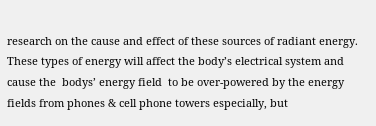research on the cause and effect of these sources of radiant energy.  These types of energy will affect the body’s electrical system and cause the  bodys’ energy field  to be over-powered by the energy fields from phones & cell phone towers especially, but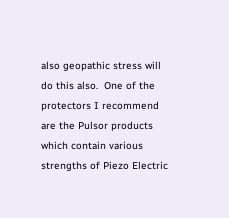also geopathic stress will do this also.  One of the protectors I recommend are the Pulsor products which contain various strengths of Piezo Electric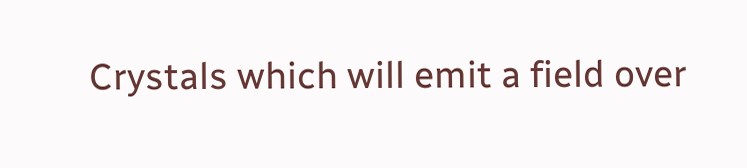Crystals which will emit a field over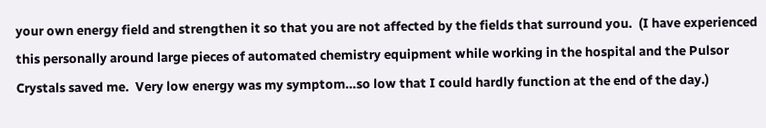your own energy field and strengthen it so that you are not affected by the fields that surround you.  (I have experienced this personally around large pieces of automated chemistry equipment while working in the hospital and the Pulsor Crystals saved me.  Very low energy was my symptom…so low that I could hardly function at the end of the day.)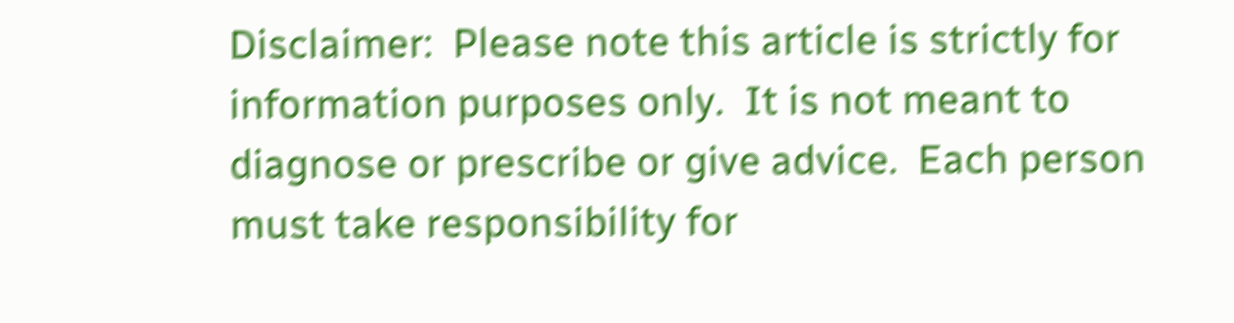Disclaimer:  Please note this article is strictly for information purposes only.  It is not meant to diagnose or prescribe or give advice.  Each person must take responsibility for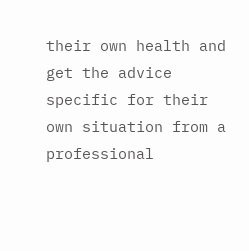their own health and get the advice specific for their own situation from a professional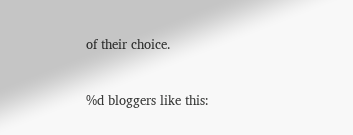of their choice.


%d bloggers like this: